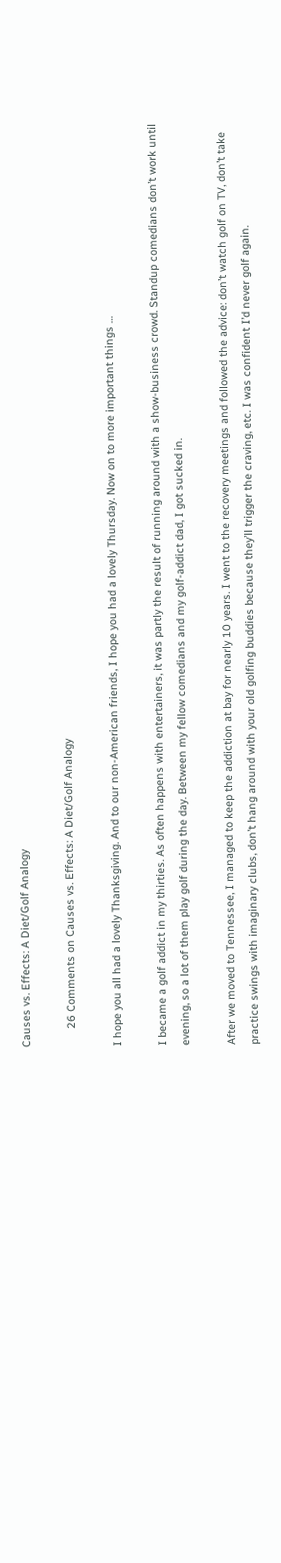Causes vs. Effects: A Diet/Golf Analogy

      26 Comments on Causes vs. Effects: A Diet/Golf Analogy

I hope you all had a lovely Thanksgiving. And to our non-American friends, I hope you had a lovely Thursday. Now on to more important things …

I became a golf addict in my thirties. As often happens with entertainers, it was partly the result of running around with a show-business crowd. Standup comedians don’t work until evening, so a lot of them play golf during the day. Between my fellow comedians and my golf-addict dad, I got sucked in.

After we moved to Tennessee, I managed to keep the addiction at bay for nearly 10 years. I went to the recovery meetings and followed the advice: don’t watch golf on TV, don’t take practice swings with imaginary clubs, don’t hang around with your old golfing buddies because they’ll trigger the craving, etc. I was confident I’d never golf again.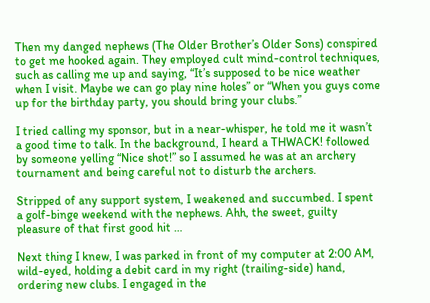Then my danged nephews (The Older Brother’s Older Sons) conspired to get me hooked again. They employed cult mind-control techniques, such as calling me up and saying, “It’s supposed to be nice weather when I visit. Maybe we can go play nine holes” or “When you guys come up for the birthday party, you should bring your clubs.”

I tried calling my sponsor, but in a near-whisper, he told me it wasn’t a good time to talk. In the background, I heard a THWACK! followed by someone yelling “Nice shot!” so I assumed he was at an archery tournament and being careful not to disturb the archers.

Stripped of any support system, I weakened and succumbed. I spent a golf-binge weekend with the nephews. Ahh, the sweet, guilty pleasure of that first good hit …

Next thing I knew, I was parked in front of my computer at 2:00 AM, wild-eyed, holding a debit card in my right (trailing-side) hand, ordering new clubs. I engaged in the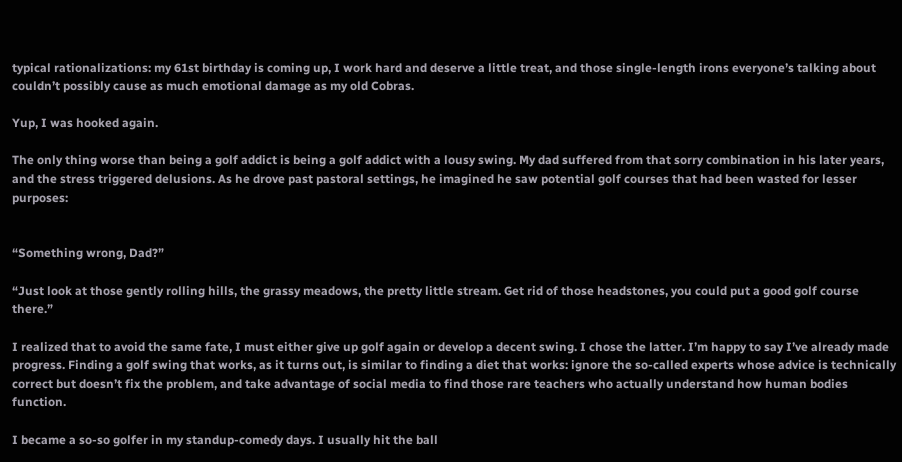typical rationalizations: my 61st birthday is coming up, I work hard and deserve a little treat, and those single-length irons everyone’s talking about couldn’t possibly cause as much emotional damage as my old Cobras.

Yup, I was hooked again.

The only thing worse than being a golf addict is being a golf addict with a lousy swing. My dad suffered from that sorry combination in his later years, and the stress triggered delusions. As he drove past pastoral settings, he imagined he saw potential golf courses that had been wasted for lesser purposes:


“Something wrong, Dad?”

“Just look at those gently rolling hills, the grassy meadows, the pretty little stream. Get rid of those headstones, you could put a good golf course there.”

I realized that to avoid the same fate, I must either give up golf again or develop a decent swing. I chose the latter. I’m happy to say I’ve already made progress. Finding a golf swing that works, as it turns out, is similar to finding a diet that works: ignore the so-called experts whose advice is technically correct but doesn’t fix the problem, and take advantage of social media to find those rare teachers who actually understand how human bodies function.

I became a so-so golfer in my standup-comedy days. I usually hit the ball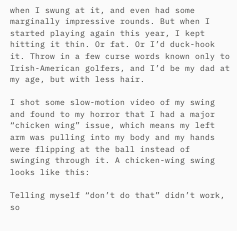when I swung at it, and even had some marginally impressive rounds. But when I started playing again this year, I kept hitting it thin. Or fat. Or I’d duck-hook it. Throw in a few curse words known only to Irish-American golfers, and I’d be my dad at my age, but with less hair.

I shot some slow-motion video of my swing and found to my horror that I had a major “chicken wing” issue, which means my left arm was pulling into my body and my hands were flipping at the ball instead of swinging through it. A chicken-wing swing looks like this:

Telling myself “don’t do that” didn’t work, so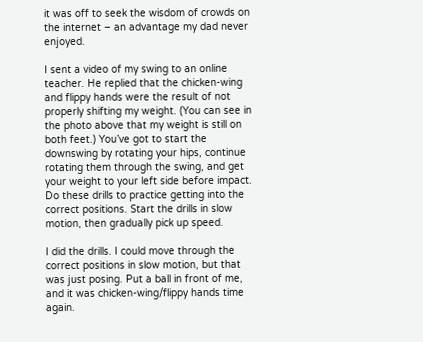it was off to seek the wisdom of crowds on the internet – an advantage my dad never enjoyed.

I sent a video of my swing to an online teacher. He replied that the chicken-wing and flippy hands were the result of not properly shifting my weight. (You can see in the photo above that my weight is still on both feet.) You’ve got to start the downswing by rotating your hips, continue rotating them through the swing, and get your weight to your left side before impact. Do these drills to practice getting into the correct positions. Start the drills in slow motion, then gradually pick up speed.

I did the drills. I could move through the correct positions in slow motion, but that was just posing. Put a ball in front of me, and it was chicken-wing/flippy hands time again.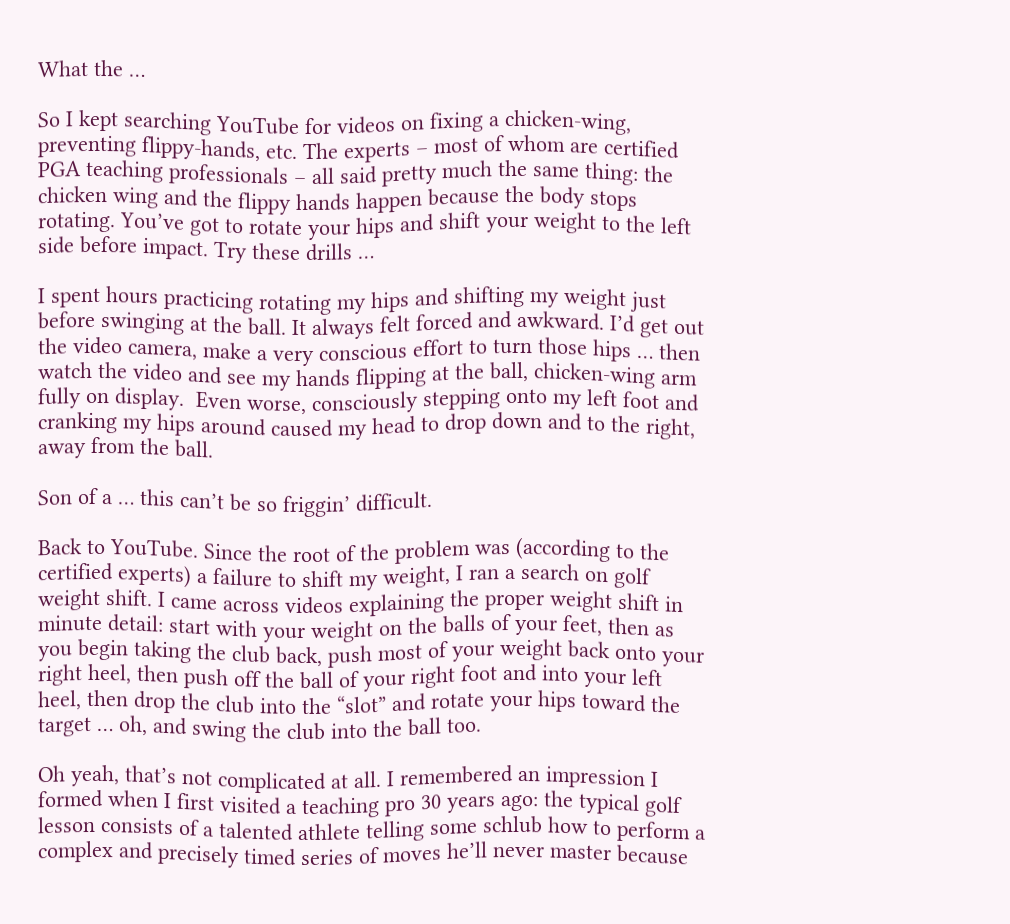What the …

So I kept searching YouTube for videos on fixing a chicken-wing, preventing flippy-hands, etc. The experts – most of whom are certified PGA teaching professionals – all said pretty much the same thing: the chicken wing and the flippy hands happen because the body stops rotating. You’ve got to rotate your hips and shift your weight to the left side before impact. Try these drills …

I spent hours practicing rotating my hips and shifting my weight just before swinging at the ball. It always felt forced and awkward. I’d get out the video camera, make a very conscious effort to turn those hips … then watch the video and see my hands flipping at the ball, chicken-wing arm fully on display.  Even worse, consciously stepping onto my left foot and cranking my hips around caused my head to drop down and to the right, away from the ball.

Son of a … this can’t be so friggin’ difficult.

Back to YouTube. Since the root of the problem was (according to the certified experts) a failure to shift my weight, I ran a search on golf weight shift. I came across videos explaining the proper weight shift in minute detail: start with your weight on the balls of your feet, then as you begin taking the club back, push most of your weight back onto your right heel, then push off the ball of your right foot and into your left heel, then drop the club into the “slot” and rotate your hips toward the target … oh, and swing the club into the ball too.

Oh yeah, that’s not complicated at all. I remembered an impression I formed when I first visited a teaching pro 30 years ago: the typical golf lesson consists of a talented athlete telling some schlub how to perform a complex and precisely timed series of moves he’ll never master because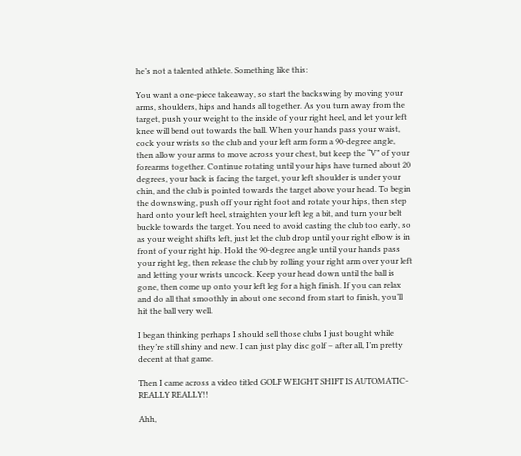he’s not a talented athlete. Something like this:

You want a one-piece takeaway, so start the backswing by moving your arms, shoulders, hips and hands all together. As you turn away from the target, push your weight to the inside of your right heel, and let your left knee will bend out towards the ball. When your hands pass your waist, cock your wrists so the club and your left arm form a 90-degree angle, then allow your arms to move across your chest, but keep the “V” of your forearms together. Continue rotating until your hips have turned about 20 degrees, your back is facing the target, your left shoulder is under your chin, and the club is pointed towards the target above your head. To begin the downswing, push off your right foot and rotate your hips, then step hard onto your left heel, straighten your left leg a bit, and turn your belt buckle towards the target. You need to avoid casting the club too early, so as your weight shifts left, just let the club drop until your right elbow is in front of your right hip. Hold the 90-degree angle until your hands pass your right leg, then release the club by rolling your right arm over your left and letting your wrists uncock. Keep your head down until the ball is gone, then come up onto your left leg for a high finish. If you can relax and do all that smoothly in about one second from start to finish, you’ll hit the ball very well.

I began thinking perhaps I should sell those clubs I just bought while they’re still shiny and new. I can just play disc golf – after all, I’m pretty decent at that game.

Then I came across a video titled GOLF WEIGHT SHIFT IS AUTOMATIC-REALLY REALLY!!

Ahh,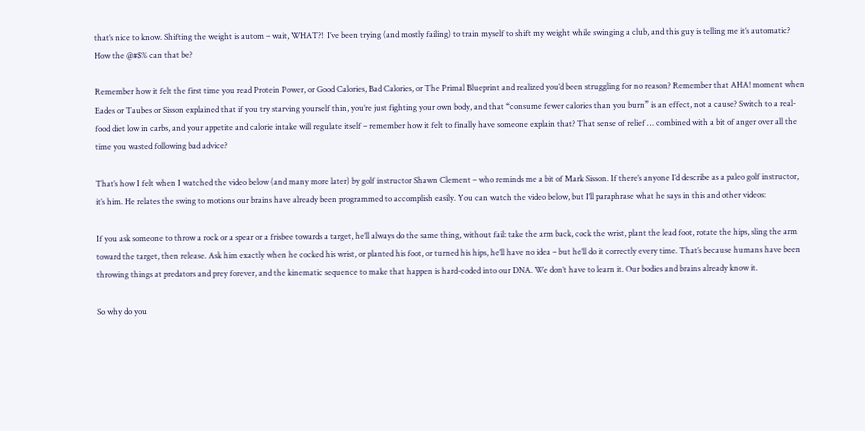that’s nice to know. Shifting the weight is autom – wait, WHAT?!  I’ve been trying (and mostly failing) to train myself to shift my weight while swinging a club, and this guy is telling me it’s automatic? How the @#$% can that be?

Remember how it felt the first time you read Protein Power, or Good Calories, Bad Calories, or The Primal Blueprint and realized you’d been struggling for no reason? Remember that AHA! moment when Eades or Taubes or Sisson explained that if you try starving yourself thin, you’re just fighting your own body, and that “consume fewer calories than you burn” is an effect, not a cause? Switch to a real-food diet low in carbs, and your appetite and calorie intake will regulate itself – remember how it felt to finally have someone explain that? That sense of relief … combined with a bit of anger over all the time you wasted following bad advice?

That’s how I felt when I watched the video below (and many more later) by golf instructor Shawn Clement – who reminds me a bit of Mark Sisson. If there’s anyone I’d describe as a paleo golf instructor, it’s him. He relates the swing to motions our brains have already been programmed to accomplish easily. You can watch the video below, but I’ll paraphrase what he says in this and other videos:

If you ask someone to throw a rock or a spear or a frisbee towards a target, he’ll always do the same thing, without fail: take the arm back, cock the wrist, plant the lead foot, rotate the hips, sling the arm toward the target, then release. Ask him exactly when he cocked his wrist, or planted his foot, or turned his hips, he’ll have no idea – but he’ll do it correctly every time. That’s because humans have been throwing things at predators and prey forever, and the kinematic sequence to make that happen is hard-coded into our DNA. We don’t have to learn it. Our bodies and brains already know it.

So why do you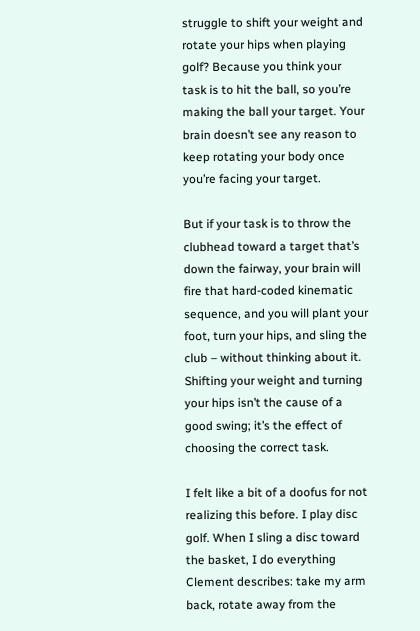struggle to shift your weight and rotate your hips when playing golf? Because you think your task is to hit the ball, so you’re making the ball your target. Your brain doesn’t see any reason to keep rotating your body once you’re facing your target.

But if your task is to throw the clubhead toward a target that’s down the fairway, your brain will fire that hard-coded kinematic sequence, and you will plant your foot, turn your hips, and sling the club – without thinking about it. Shifting your weight and turning your hips isn’t the cause of a good swing; it’s the effect of choosing the correct task.

I felt like a bit of a doofus for not realizing this before. I play disc golf. When I sling a disc toward the basket, I do everything Clement describes: take my arm back, rotate away from the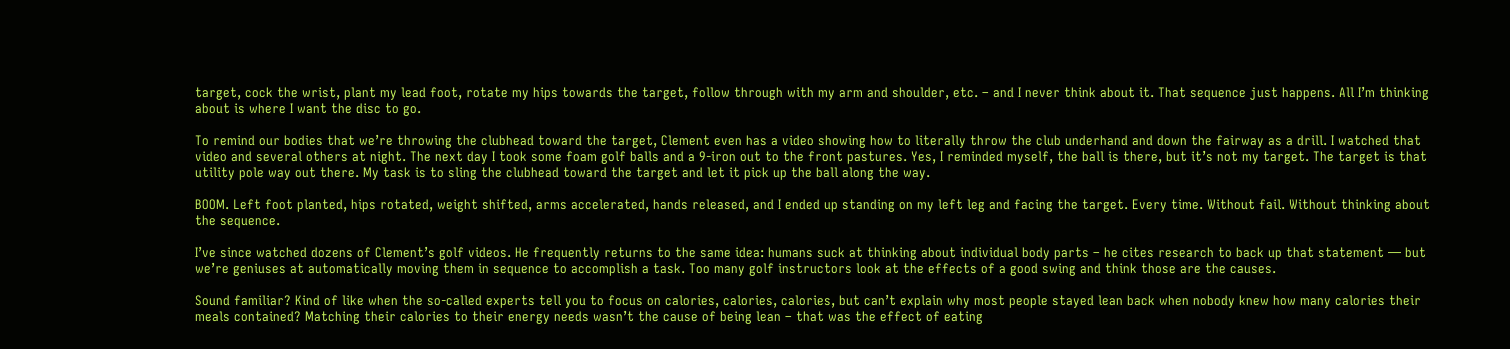target, cock the wrist, plant my lead foot, rotate my hips towards the target, follow through with my arm and shoulder, etc. – and I never think about it. That sequence just happens. All I’m thinking about is where I want the disc to go.

To remind our bodies that we’re throwing the clubhead toward the target, Clement even has a video showing how to literally throw the club underhand and down the fairway as a drill. I watched that video and several others at night. The next day I took some foam golf balls and a 9-iron out to the front pastures. Yes, I reminded myself, the ball is there, but it’s not my target. The target is that utility pole way out there. My task is to sling the clubhead toward the target and let it pick up the ball along the way.

BOOM. Left foot planted, hips rotated, weight shifted, arms accelerated, hands released, and I ended up standing on my left leg and facing the target. Every time. Without fail. Without thinking about the sequence.

I’ve since watched dozens of Clement’s golf videos. He frequently returns to the same idea: humans suck at thinking about individual body parts – he cites research to back up that statement — but we’re geniuses at automatically moving them in sequence to accomplish a task. Too many golf instructors look at the effects of a good swing and think those are the causes.

Sound familiar? Kind of like when the so-called experts tell you to focus on calories, calories, calories, but can’t explain why most people stayed lean back when nobody knew how many calories their meals contained? Matching their calories to their energy needs wasn’t the cause of being lean – that was the effect of eating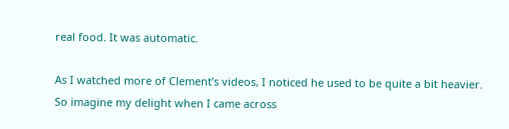real food. It was automatic.

As I watched more of Clement’s videos, I noticed he used to be quite a bit heavier. So imagine my delight when I came across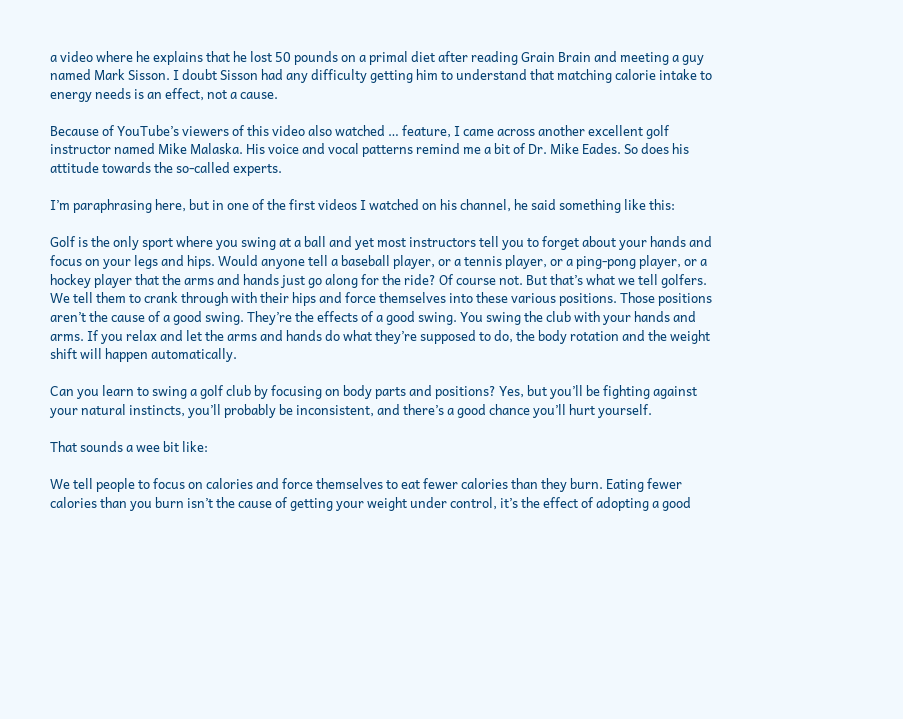a video where he explains that he lost 50 pounds on a primal diet after reading Grain Brain and meeting a guy named Mark Sisson. I doubt Sisson had any difficulty getting him to understand that matching calorie intake to energy needs is an effect, not a cause.

Because of YouTube’s viewers of this video also watched … feature, I came across another excellent golf instructor named Mike Malaska. His voice and vocal patterns remind me a bit of Dr. Mike Eades. So does his attitude towards the so-called experts.

I’m paraphrasing here, but in one of the first videos I watched on his channel, he said something like this:

Golf is the only sport where you swing at a ball and yet most instructors tell you to forget about your hands and focus on your legs and hips. Would anyone tell a baseball player, or a tennis player, or a ping-pong player, or a hockey player that the arms and hands just go along for the ride? Of course not. But that’s what we tell golfers. We tell them to crank through with their hips and force themselves into these various positions. Those positions aren’t the cause of a good swing. They’re the effects of a good swing. You swing the club with your hands and arms. If you relax and let the arms and hands do what they’re supposed to do, the body rotation and the weight shift will happen automatically.

Can you learn to swing a golf club by focusing on body parts and positions? Yes, but you’ll be fighting against your natural instincts, you’ll probably be inconsistent, and there’s a good chance you’ll hurt yourself.

That sounds a wee bit like:

We tell people to focus on calories and force themselves to eat fewer calories than they burn. Eating fewer calories than you burn isn’t the cause of getting your weight under control, it’s the effect of adopting a good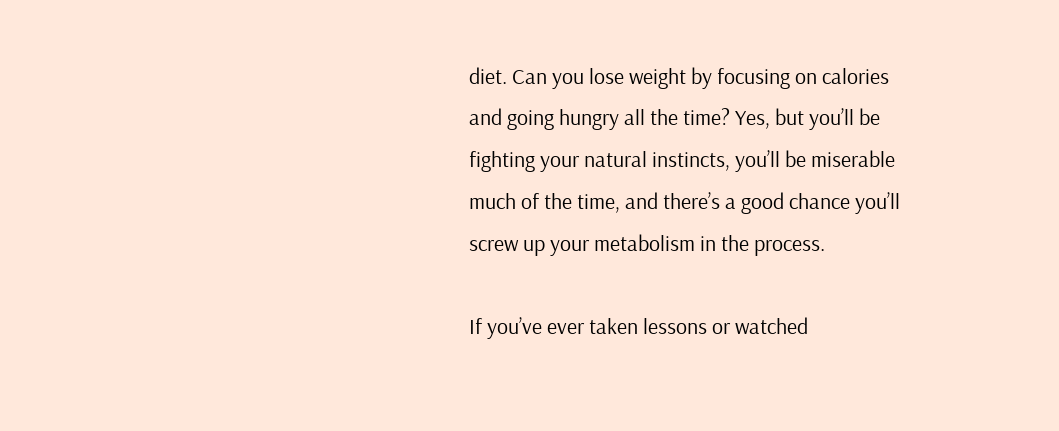diet. Can you lose weight by focusing on calories and going hungry all the time? Yes, but you’ll be fighting your natural instincts, you’ll be miserable much of the time, and there’s a good chance you’ll screw up your metabolism in the process.

If you’ve ever taken lessons or watched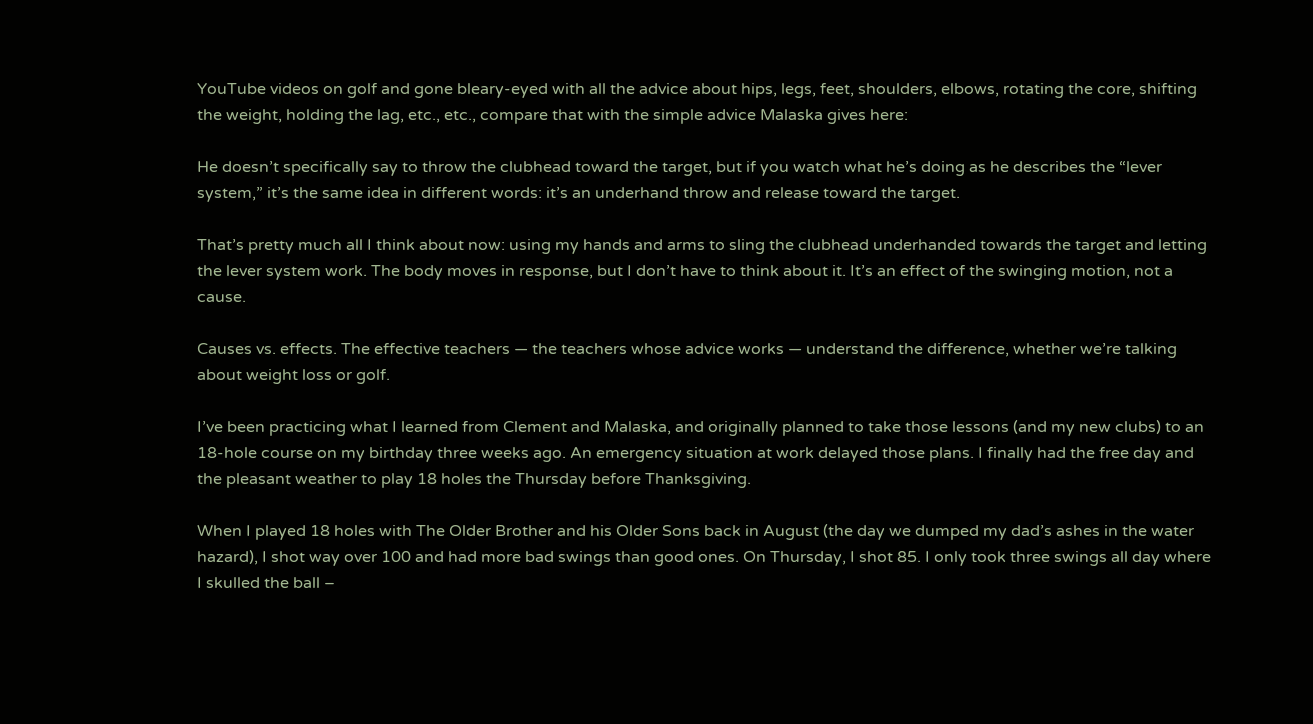YouTube videos on golf and gone bleary-eyed with all the advice about hips, legs, feet, shoulders, elbows, rotating the core, shifting the weight, holding the lag, etc., etc., compare that with the simple advice Malaska gives here:

He doesn’t specifically say to throw the clubhead toward the target, but if you watch what he’s doing as he describes the “lever system,” it’s the same idea in different words: it’s an underhand throw and release toward the target.

That’s pretty much all I think about now: using my hands and arms to sling the clubhead underhanded towards the target and letting the lever system work. The body moves in response, but I don’t have to think about it. It’s an effect of the swinging motion, not a cause.

Causes vs. effects. The effective teachers — the teachers whose advice works — understand the difference, whether we’re talking about weight loss or golf.

I’ve been practicing what I learned from Clement and Malaska, and originally planned to take those lessons (and my new clubs) to an 18-hole course on my birthday three weeks ago. An emergency situation at work delayed those plans. I finally had the free day and the pleasant weather to play 18 holes the Thursday before Thanksgiving.

When I played 18 holes with The Older Brother and his Older Sons back in August (the day we dumped my dad’s ashes in the water hazard), I shot way over 100 and had more bad swings than good ones. On Thursday, I shot 85. I only took three swings all day where I skulled the ball –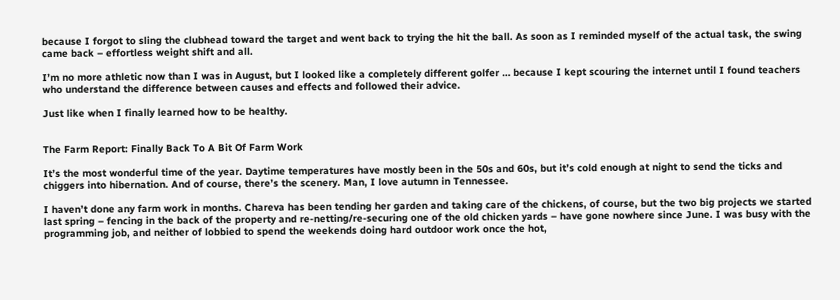because I forgot to sling the clubhead toward the target and went back to trying the hit the ball. As soon as I reminded myself of the actual task, the swing came back – effortless weight shift and all.

I’m no more athletic now than I was in August, but I looked like a completely different golfer … because I kept scouring the internet until I found teachers who understand the difference between causes and effects and followed their advice.

Just like when I finally learned how to be healthy.


The Farm Report: Finally Back To A Bit Of Farm Work

It’s the most wonderful time of the year. Daytime temperatures have mostly been in the 50s and 60s, but it’s cold enough at night to send the ticks and chiggers into hibernation. And of course, there’s the scenery. Man, I love autumn in Tennessee.

I haven’t done any farm work in months. Chareva has been tending her garden and taking care of the chickens, of course, but the two big projects we started last spring – fencing in the back of the property and re-netting/re-securing one of the old chicken yards – have gone nowhere since June. I was busy with the programming job, and neither of lobbied to spend the weekends doing hard outdoor work once the hot,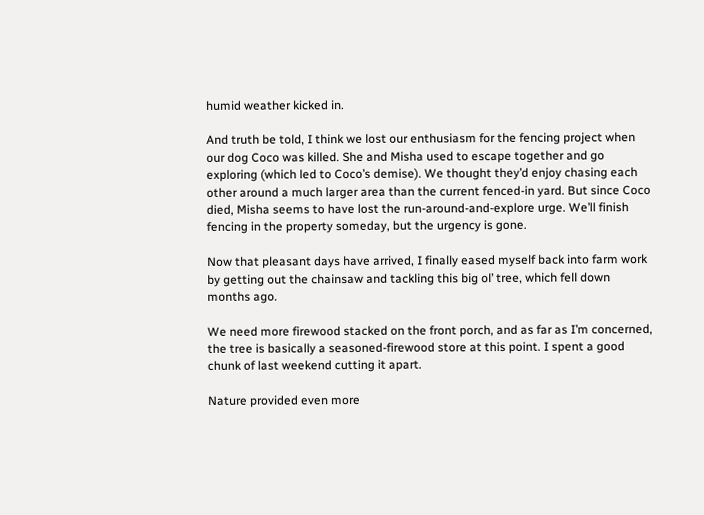humid weather kicked in.

And truth be told, I think we lost our enthusiasm for the fencing project when our dog Coco was killed. She and Misha used to escape together and go exploring (which led to Coco’s demise). We thought they’d enjoy chasing each other around a much larger area than the current fenced-in yard. But since Coco died, Misha seems to have lost the run-around-and-explore urge. We’ll finish fencing in the property someday, but the urgency is gone.

Now that pleasant days have arrived, I finally eased myself back into farm work by getting out the chainsaw and tackling this big ol’ tree, which fell down months ago.

We need more firewood stacked on the front porch, and as far as I’m concerned, the tree is basically a seasoned-firewood store at this point. I spent a good chunk of last weekend cutting it apart.

Nature provided even more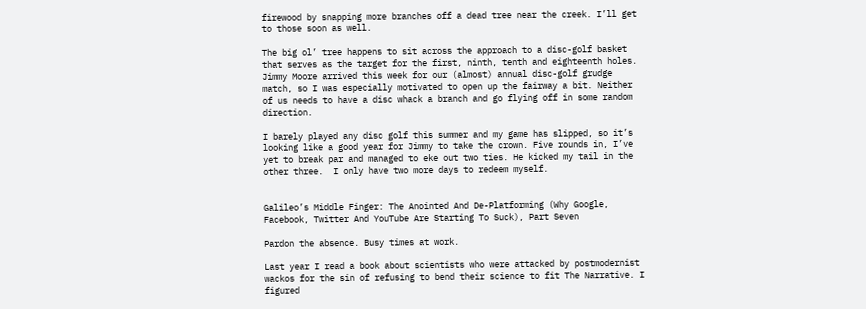firewood by snapping more branches off a dead tree near the creek. I’ll get to those soon as well.

The big ol’ tree happens to sit across the approach to a disc-golf basket that serves as the target for the first, ninth, tenth and eighteenth holes. Jimmy Moore arrived this week for our (almost) annual disc-golf grudge match, so I was especially motivated to open up the fairway a bit. Neither of us needs to have a disc whack a branch and go flying off in some random direction.

I barely played any disc golf this summer and my game has slipped, so it’s looking like a good year for Jimmy to take the crown. Five rounds in, I’ve yet to break par and managed to eke out two ties. He kicked my tail in the other three.  I only have two more days to redeem myself.


Galileo’s Middle Finger: The Anointed And De-Platforming (Why Google, Facebook, Twitter And YouTube Are Starting To Suck), Part Seven

Pardon the absence. Busy times at work.

Last year I read a book about scientists who were attacked by postmodernist wackos for the sin of refusing to bend their science to fit The Narrative. I figured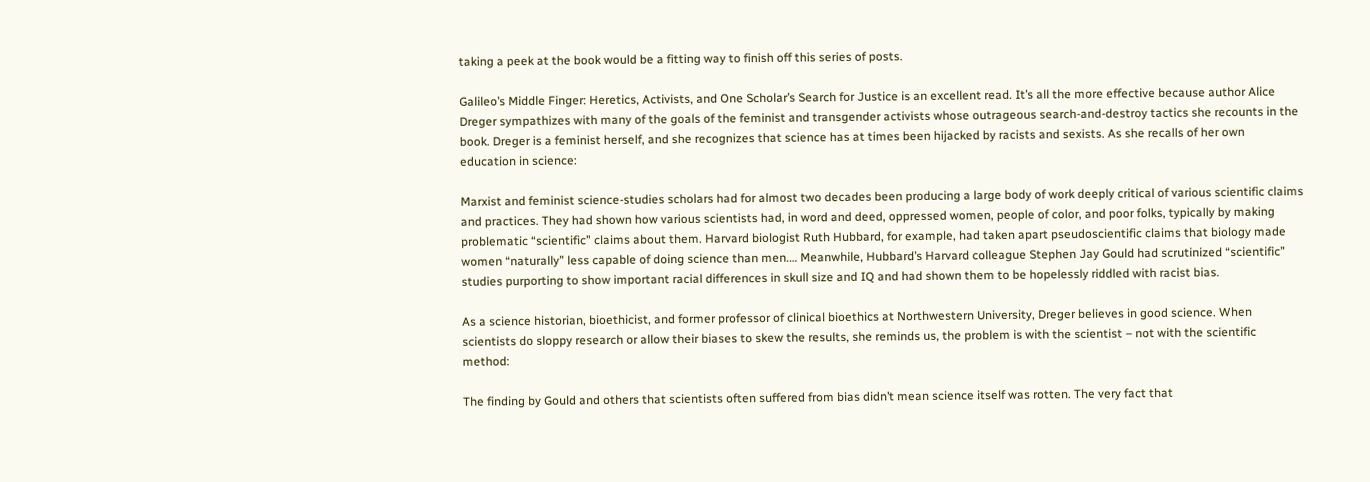taking a peek at the book would be a fitting way to finish off this series of posts.

Galileo’s Middle Finger: Heretics, Activists, and One Scholar’s Search for Justice is an excellent read. It’s all the more effective because author Alice Dreger sympathizes with many of the goals of the feminist and transgender activists whose outrageous search-and-destroy tactics she recounts in the book. Dreger is a feminist herself, and she recognizes that science has at times been hijacked by racists and sexists. As she recalls of her own education in science:

Marxist and feminist science-studies scholars had for almost two decades been producing a large body of work deeply critical of various scientific claims and practices. They had shown how various scientists had, in word and deed, oppressed women, people of color, and poor folks, typically by making problematic “scientific” claims about them. Harvard biologist Ruth Hubbard, for example, had taken apart pseudoscientific claims that biology made women “naturally” less capable of doing science than men.… Meanwhile, Hubbard’s Harvard colleague Stephen Jay Gould had scrutinized “scientific” studies purporting to show important racial differences in skull size and IQ and had shown them to be hopelessly riddled with racist bias.

As a science historian, bioethicist, and former professor of clinical bioethics at Northwestern University, Dreger believes in good science. When scientists do sloppy research or allow their biases to skew the results, she reminds us, the problem is with the scientist – not with the scientific method:

The finding by Gould and others that scientists often suffered from bias didn’t mean science itself was rotten. The very fact that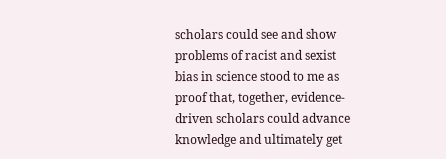scholars could see and show problems of racist and sexist bias in science stood to me as proof that, together, evidence-driven scholars could advance knowledge and ultimately get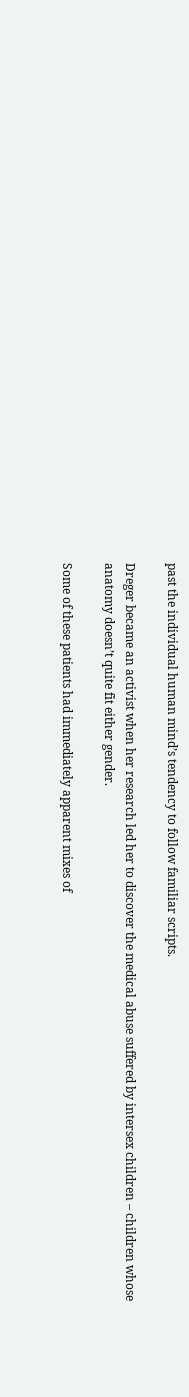past the individual human mind’s tendency to follow familiar scripts.

Dreger became an activist when her research led her to discover the medical abuse suffered by intersex children – children whose anatomy doesn’t quite fit either gender.

Some of these patients had immediately apparent mixes of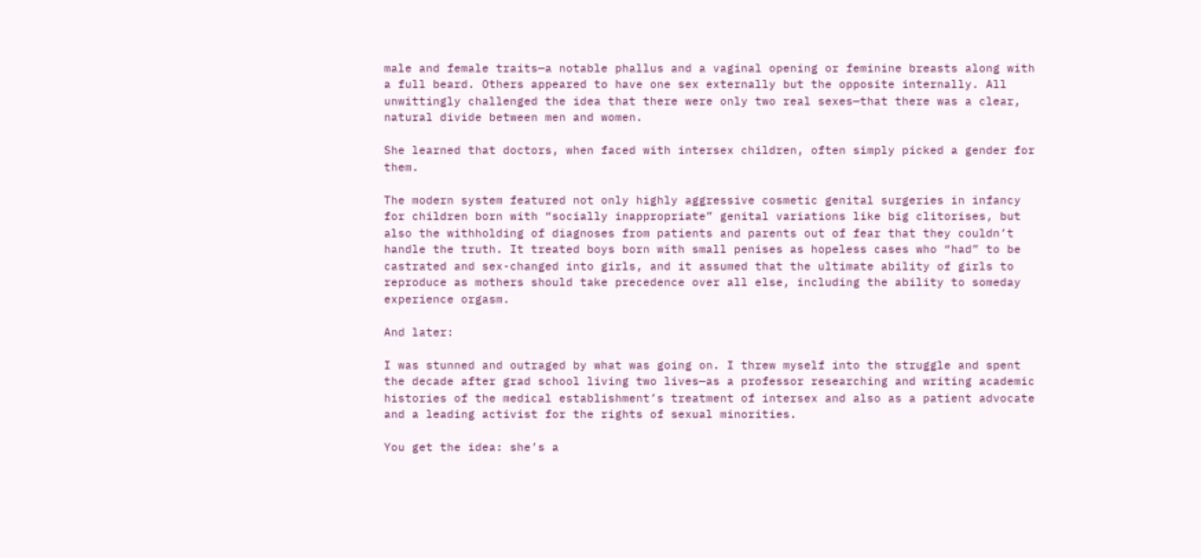male and female traits—a notable phallus and a vaginal opening or feminine breasts along with a full beard. Others appeared to have one sex externally but the opposite internally. All unwittingly challenged the idea that there were only two real sexes—that there was a clear, natural divide between men and women.

She learned that doctors, when faced with intersex children, often simply picked a gender for them.

The modern system featured not only highly aggressive cosmetic genital surgeries in infancy for children born with “socially inappropriate” genital variations like big clitorises, but also the withholding of diagnoses from patients and parents out of fear that they couldn’t handle the truth. It treated boys born with small penises as hopeless cases who “had” to be castrated and sex-changed into girls, and it assumed that the ultimate ability of girls to reproduce as mothers should take precedence over all else, including the ability to someday experience orgasm.

And later:

I was stunned and outraged by what was going on. I threw myself into the struggle and spent the decade after grad school living two lives—as a professor researching and writing academic histories of the medical establishment’s treatment of intersex and also as a patient advocate and a leading activist for the rights of sexual minorities.

You get the idea: she’s a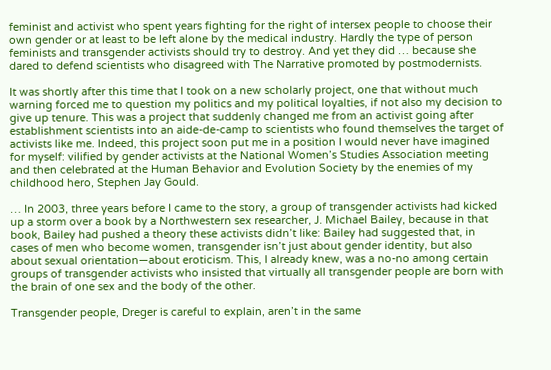feminist and activist who spent years fighting for the right of intersex people to choose their own gender or at least to be left alone by the medical industry. Hardly the type of person feminists and transgender activists should try to destroy. And yet they did … because she dared to defend scientists who disagreed with The Narrative promoted by postmodernists.

It was shortly after this time that I took on a new scholarly project, one that without much warning forced me to question my politics and my political loyalties, if not also my decision to give up tenure. This was a project that suddenly changed me from an activist going after establishment scientists into an aide-de-camp to scientists who found themselves the target of activists like me. Indeed, this project soon put me in a position I would never have imagined for myself: vilified by gender activists at the National Women’s Studies Association meeting and then celebrated at the Human Behavior and Evolution Society by the enemies of my childhood hero, Stephen Jay Gould.

… In 2003, three years before I came to the story, a group of transgender activists had kicked up a storm over a book by a Northwestern sex researcher, J. Michael Bailey, because in that book, Bailey had pushed a theory these activists didn’t like: Bailey had suggested that, in cases of men who become women, transgender isn’t just about gender identity, but also about sexual orientation—about eroticism. This, I already knew, was a no-no among certain groups of transgender activists who insisted that virtually all transgender people are born with the brain of one sex and the body of the other.

Transgender people, Dreger is careful to explain, aren’t in the same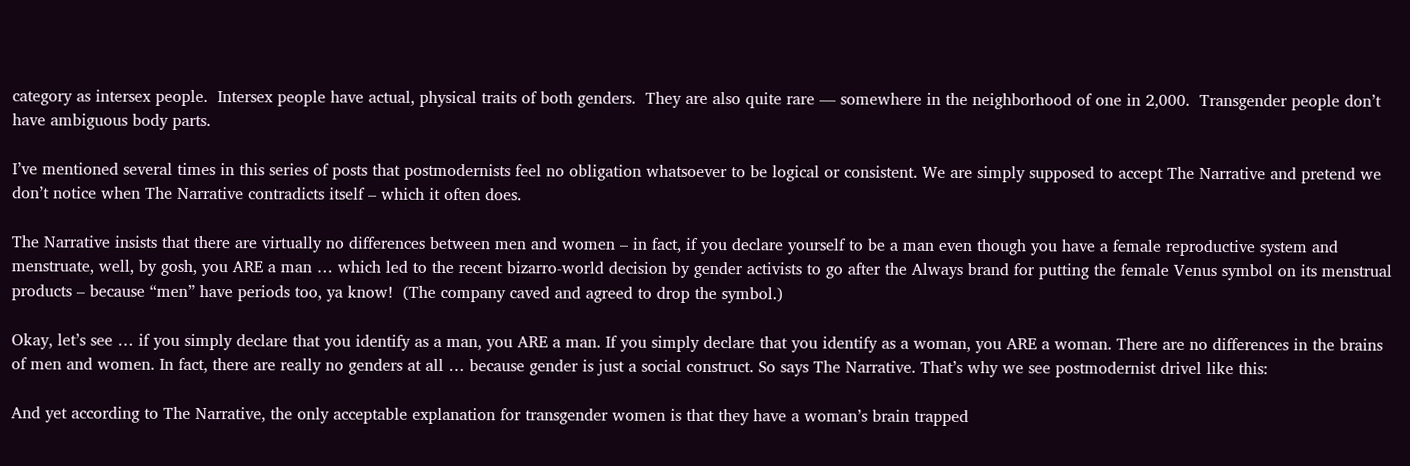category as intersex people.  Intersex people have actual, physical traits of both genders.  They are also quite rare — somewhere in the neighborhood of one in 2,000.  Transgender people don’t have ambiguous body parts.

I’ve mentioned several times in this series of posts that postmodernists feel no obligation whatsoever to be logical or consistent. We are simply supposed to accept The Narrative and pretend we don’t notice when The Narrative contradicts itself – which it often does.

The Narrative insists that there are virtually no differences between men and women – in fact, if you declare yourself to be a man even though you have a female reproductive system and menstruate, well, by gosh, you ARE a man … which led to the recent bizarro-world decision by gender activists to go after the Always brand for putting the female Venus symbol on its menstrual products – because “men” have periods too, ya know!  (The company caved and agreed to drop the symbol.)

Okay, let’s see … if you simply declare that you identify as a man, you ARE a man. If you simply declare that you identify as a woman, you ARE a woman. There are no differences in the brains of men and women. In fact, there are really no genders at all … because gender is just a social construct. So says The Narrative. That’s why we see postmodernist drivel like this:

And yet according to The Narrative, the only acceptable explanation for transgender women is that they have a woman’s brain trapped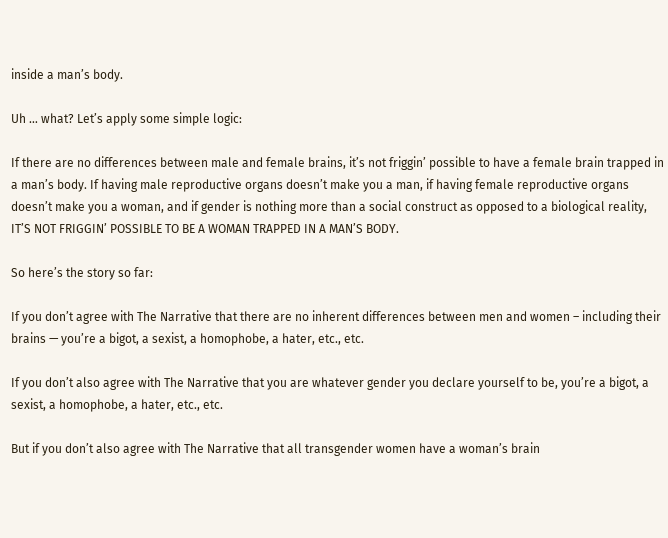inside a man’s body.

Uh … what? Let’s apply some simple logic:

If there are no differences between male and female brains, it’s not friggin’ possible to have a female brain trapped in a man’s body. If having male reproductive organs doesn’t make you a man, if having female reproductive organs doesn’t make you a woman, and if gender is nothing more than a social construct as opposed to a biological reality, IT’S NOT FRIGGIN’ POSSIBLE TO BE A WOMAN TRAPPED IN A MAN’S BODY.

So here’s the story so far:

If you don’t agree with The Narrative that there are no inherent differences between men and women – including their brains — you’re a bigot, a sexist, a homophobe, a hater, etc., etc.

If you don’t also agree with The Narrative that you are whatever gender you declare yourself to be, you’re a bigot, a sexist, a homophobe, a hater, etc., etc.

But if you don’t also agree with The Narrative that all transgender women have a woman’s brain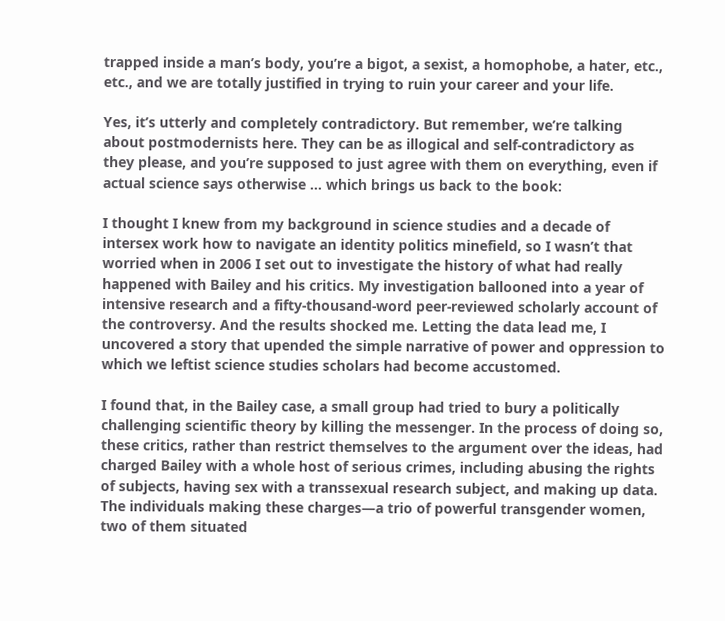trapped inside a man’s body, you’re a bigot, a sexist, a homophobe, a hater, etc., etc., and we are totally justified in trying to ruin your career and your life.

Yes, it’s utterly and completely contradictory. But remember, we’re talking about postmodernists here. They can be as illogical and self-contradictory as they please, and you’re supposed to just agree with them on everything, even if actual science says otherwise … which brings us back to the book:

I thought I knew from my background in science studies and a decade of intersex work how to navigate an identity politics minefield, so I wasn’t that worried when in 2006 I set out to investigate the history of what had really happened with Bailey and his critics. My investigation ballooned into a year of intensive research and a fifty-thousand-word peer-reviewed scholarly account of the controversy. And the results shocked me. Letting the data lead me, I uncovered a story that upended the simple narrative of power and oppression to which we leftist science studies scholars had become accustomed.

I found that, in the Bailey case, a small group had tried to bury a politically challenging scientific theory by killing the messenger. In the process of doing so, these critics, rather than restrict themselves to the argument over the ideas, had charged Bailey with a whole host of serious crimes, including abusing the rights of subjects, having sex with a transsexual research subject, and making up data. The individuals making these charges—a trio of powerful transgender women, two of them situated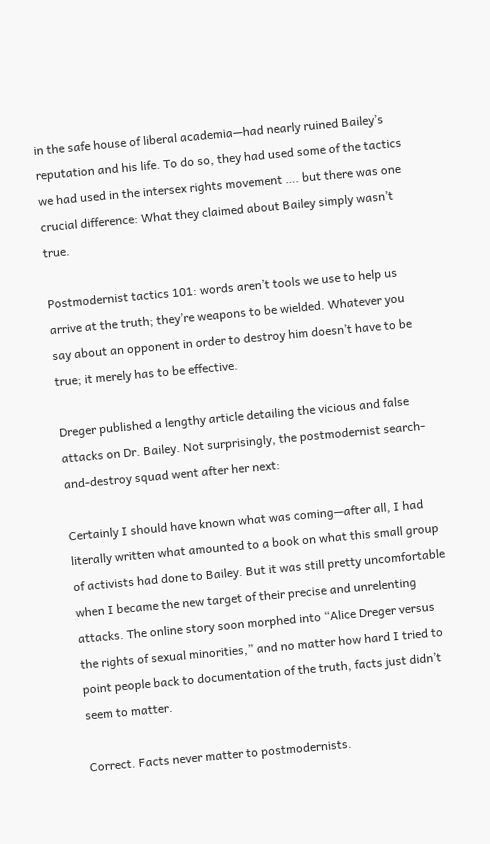in the safe house of liberal academia—had nearly ruined Bailey’s reputation and his life. To do so, they had used some of the tactics we had used in the intersex rights movement …. but there was one crucial difference: What they claimed about Bailey simply wasn’t true.

Postmodernist tactics 101: words aren’t tools we use to help us arrive at the truth; they’re weapons to be wielded. Whatever you say about an opponent in order to destroy him doesn’t have to be true; it merely has to be effective.

Dreger published a lengthy article detailing the vicious and false attacks on Dr. Bailey. Not surprisingly, the postmodernist search-and-destroy squad went after her next:

Certainly I should have known what was coming—after all, I had literally written what amounted to a book on what this small group of activists had done to Bailey. But it was still pretty uncomfortable when I became the new target of their precise and unrelenting attacks. The online story soon morphed into “Alice Dreger versus the rights of sexual minorities,” and no matter how hard I tried to point people back to documentation of the truth, facts just didn’t seem to matter.

Correct. Facts never matter to postmodernists.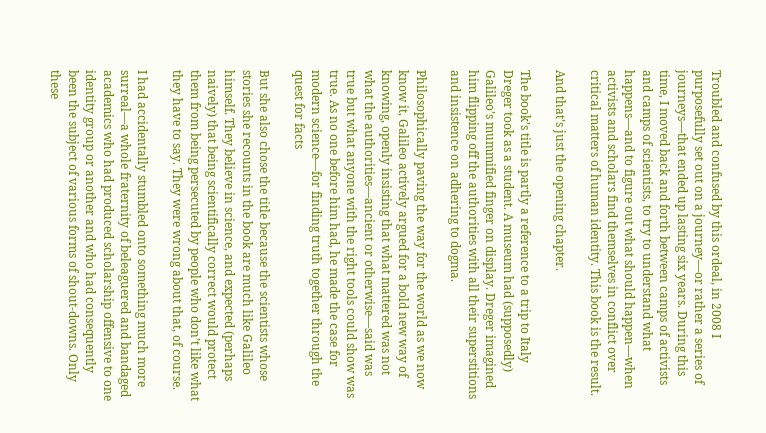Troubled and confused by this ordeal, in 2008 I purposefully set out on a journey—or rather a series of journeys—that ended up lasting six years. During this time, I moved back and forth between camps of activists and camps of scientists, to try to understand what happens—and to figure out what should happen—when activists and scholars find themselves in conflict over critical matters of human identity. This book is the result.

And that’s just the opening chapter.

The book’s title is partly a reference to a trip to Italy Dreger took as a student. A museum had (supposedly) Galileo’s mummified finger on display. Dreger imagined him flipping off the authorities with all their superstitions and insistence on adhering to dogma.

Philosophically paving the way for the world as we now know it, Galileo actively argued for a bold new way of knowing, openly insisting that what mattered was not what the authorities—ancient or otherwise—said was true but what anyone with the right tools could show was true. As no one before him had, he made the case for modern science—for finding truth together through the quest for facts

But she also chose the title because the scientists whose stories she recounts in the book are much like Galileo himself. They believe in science, and expected (perhaps naively) that being scientifically correct would protect them from being persecuted by people who don’t like what they have to say. They were wrong about that, of course.

I had accidentally stumbled onto something much more surreal—a whole fraternity of beleaguered and bandaged academics who had produced scholarship offensive to one identity group or another and who had consequently been the subject of various forms of shout-downs. Only these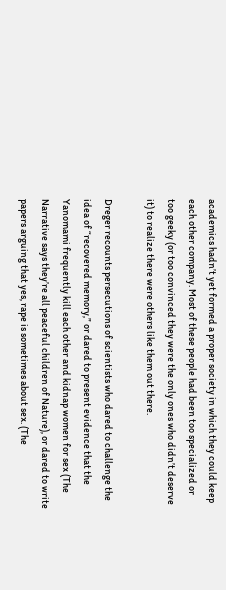academics hadn’t yet formed a proper society in which they could keep each other company. Most of these people had been too specialized or too geeky (or too convinced they were the only ones who didn’t deserve it) to realize there were others like them out there.

Dreger recounts persecutions of scientists who dared to challenge the idea of “recovered memory,” or dared to present evidence that the Yanomami frequently kill each other and kidnap women for sex (The Narrative says they’re all peaceful children of Nature), or dared to write papers arguing that yes, rape is sometimes about sex. (The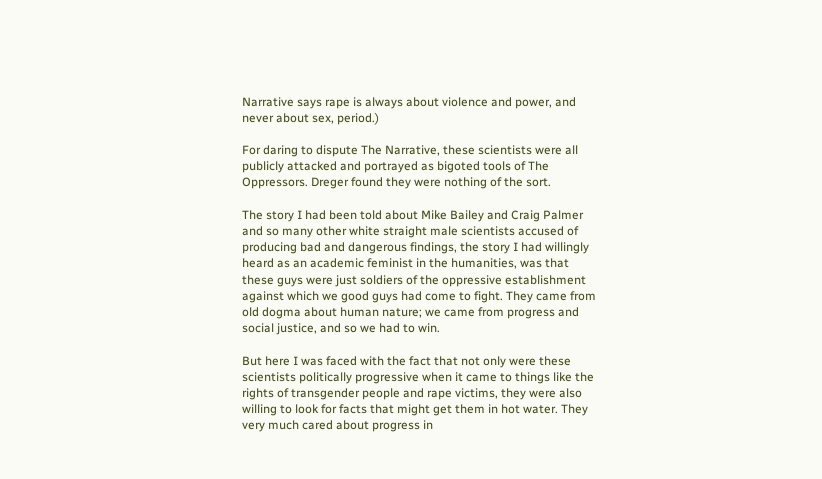Narrative says rape is always about violence and power, and never about sex, period.)

For daring to dispute The Narrative, these scientists were all publicly attacked and portrayed as bigoted tools of The Oppressors. Dreger found they were nothing of the sort.

The story I had been told about Mike Bailey and Craig Palmer and so many other white straight male scientists accused of producing bad and dangerous findings, the story I had willingly heard as an academic feminist in the humanities, was that these guys were just soldiers of the oppressive establishment against which we good guys had come to fight. They came from old dogma about human nature; we came from progress and social justice, and so we had to win.

But here I was faced with the fact that not only were these scientists politically progressive when it came to things like the rights of transgender people and rape victims, they were also willing to look for facts that might get them in hot water. They very much cared about progress in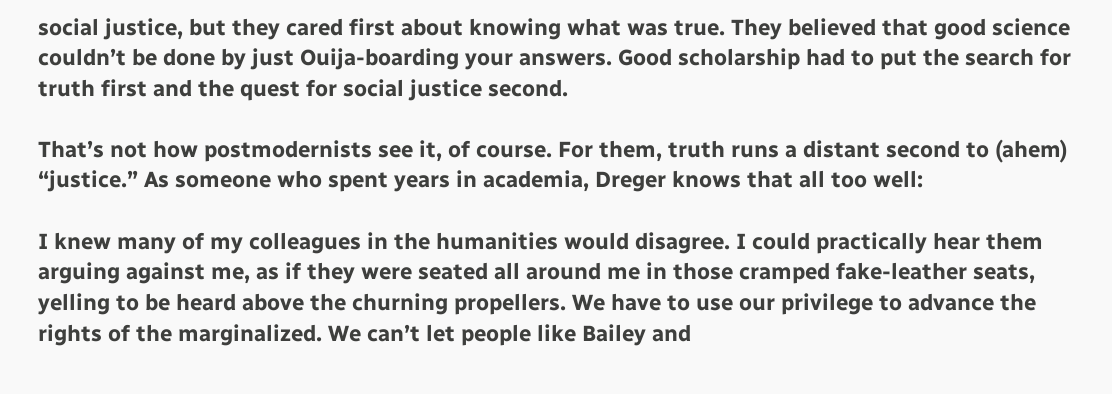social justice, but they cared first about knowing what was true. They believed that good science couldn’t be done by just Ouija-boarding your answers. Good scholarship had to put the search for truth first and the quest for social justice second.

That’s not how postmodernists see it, of course. For them, truth runs a distant second to (ahem) “justice.” As someone who spent years in academia, Dreger knows that all too well:

I knew many of my colleagues in the humanities would disagree. I could practically hear them arguing against me, as if they were seated all around me in those cramped fake-leather seats, yelling to be heard above the churning propellers. We have to use our privilege to advance the rights of the marginalized. We can’t let people like Bailey and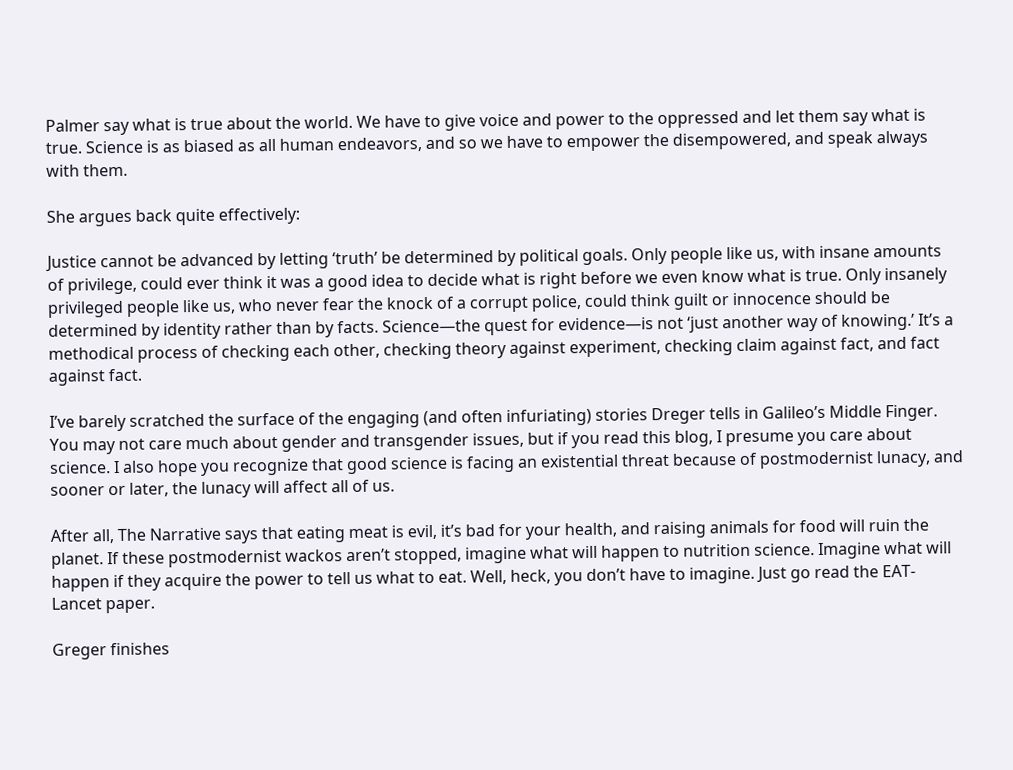Palmer say what is true about the world. We have to give voice and power to the oppressed and let them say what is true. Science is as biased as all human endeavors, and so we have to empower the disempowered, and speak always with them.

She argues back quite effectively:

Justice cannot be advanced by letting ‘truth’ be determined by political goals. Only people like us, with insane amounts of privilege, could ever think it was a good idea to decide what is right before we even know what is true. Only insanely privileged people like us, who never fear the knock of a corrupt police, could think guilt or innocence should be determined by identity rather than by facts. Science—the quest for evidence—is not ‘just another way of knowing.’ It’s a methodical process of checking each other, checking theory against experiment, checking claim against fact, and fact against fact.

I’ve barely scratched the surface of the engaging (and often infuriating) stories Dreger tells in Galileo’s Middle Finger. You may not care much about gender and transgender issues, but if you read this blog, I presume you care about science. I also hope you recognize that good science is facing an existential threat because of postmodernist lunacy, and sooner or later, the lunacy will affect all of us.

After all, The Narrative says that eating meat is evil, it’s bad for your health, and raising animals for food will ruin the planet. If these postmodernist wackos aren’t stopped, imagine what will happen to nutrition science. Imagine what will happen if they acquire the power to tell us what to eat. Well, heck, you don’t have to imagine. Just go read the EAT-Lancet paper.

Greger finishes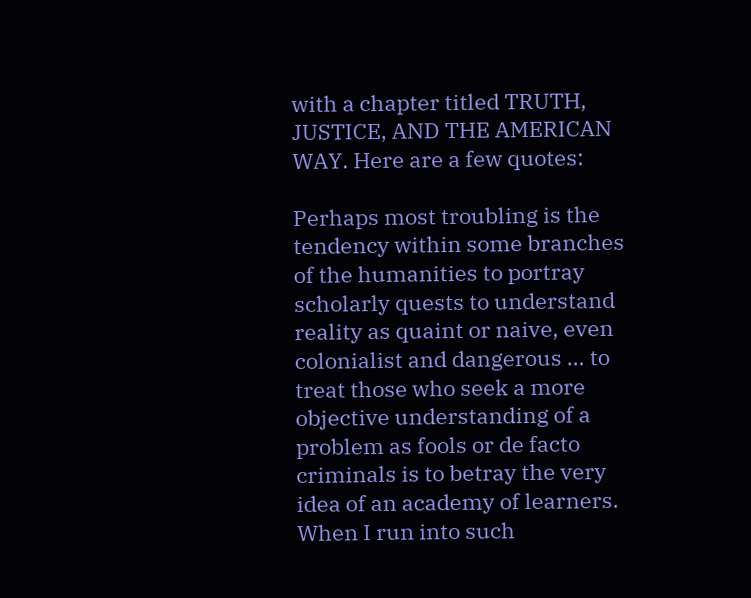with a chapter titled TRUTH, JUSTICE, AND THE AMERICAN WAY. Here are a few quotes:

Perhaps most troubling is the tendency within some branches of the humanities to portray scholarly quests to understand reality as quaint or naive, even colonialist and dangerous … to treat those who seek a more objective understanding of a problem as fools or de facto criminals is to betray the very idea of an academy of learners. When I run into such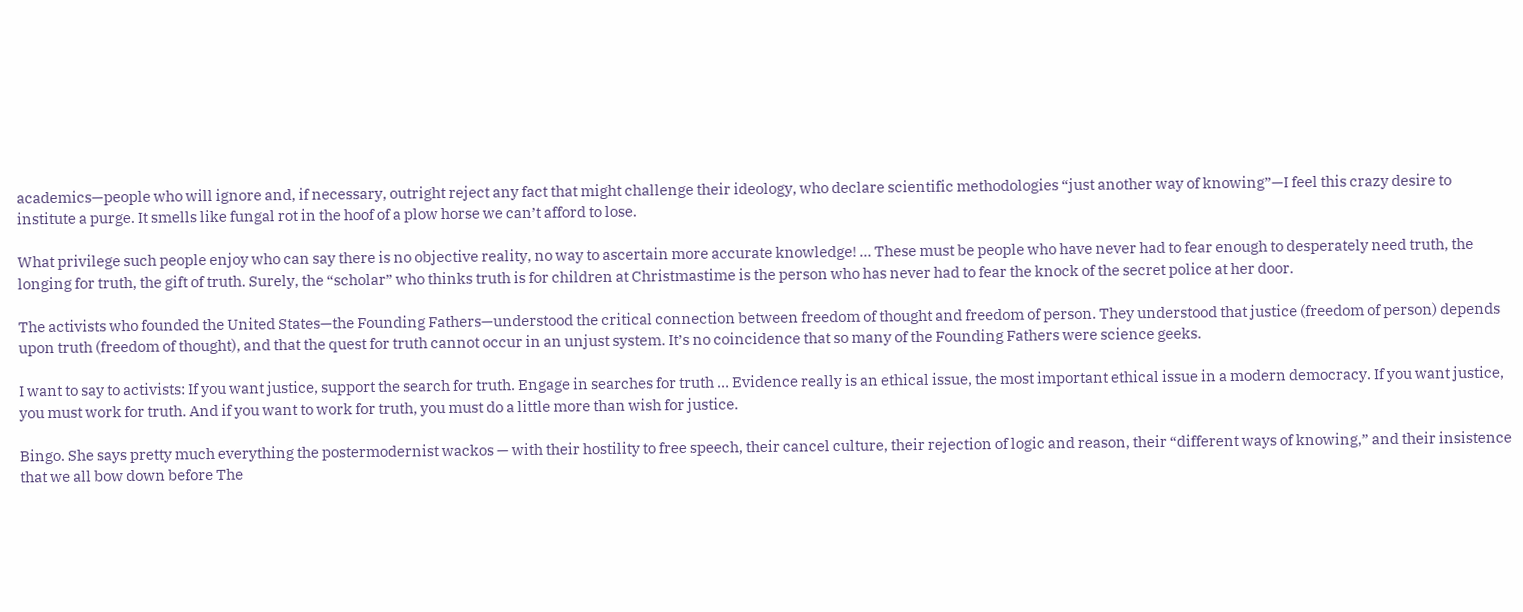academics—people who will ignore and, if necessary, outright reject any fact that might challenge their ideology, who declare scientific methodologies “just another way of knowing”—I feel this crazy desire to institute a purge. It smells like fungal rot in the hoof of a plow horse we can’t afford to lose.

What privilege such people enjoy who can say there is no objective reality, no way to ascertain more accurate knowledge! … These must be people who have never had to fear enough to desperately need truth, the longing for truth, the gift of truth. Surely, the “scholar” who thinks truth is for children at Christmastime is the person who has never had to fear the knock of the secret police at her door.

The activists who founded the United States—the Founding Fathers—understood the critical connection between freedom of thought and freedom of person. They understood that justice (freedom of person) depends upon truth (freedom of thought), and that the quest for truth cannot occur in an unjust system. It’s no coincidence that so many of the Founding Fathers were science geeks.

I want to say to activists: If you want justice, support the search for truth. Engage in searches for truth … Evidence really is an ethical issue, the most important ethical issue in a modern democracy. If you want justice, you must work for truth. And if you want to work for truth, you must do a little more than wish for justice.

Bingo. She says pretty much everything the postermodernist wackos — with their hostility to free speech, their cancel culture, their rejection of logic and reason, their “different ways of knowing,” and their insistence that we all bow down before The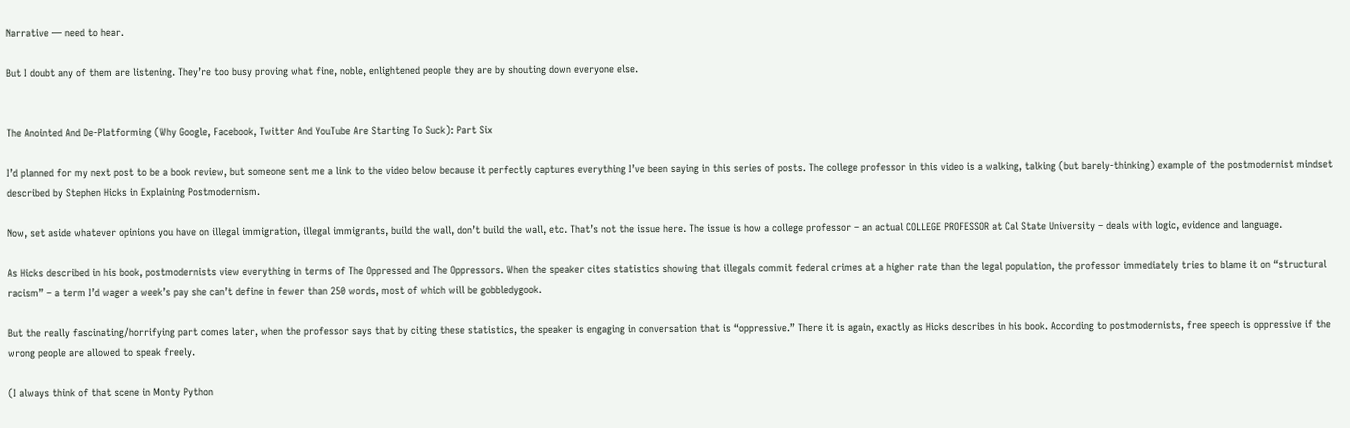Narrative — need to hear.

But I doubt any of them are listening. They’re too busy proving what fine, noble, enlightened people they are by shouting down everyone else.


The Anointed And De-Platforming (Why Google, Facebook, Twitter And YouTube Are Starting To Suck): Part Six

I’d planned for my next post to be a book review, but someone sent me a link to the video below because it perfectly captures everything I’ve been saying in this series of posts. The college professor in this video is a walking, talking (but barely-thinking) example of the postmodernist mindset described by Stephen Hicks in Explaining Postmodernism.

Now, set aside whatever opinions you have on illegal immigration, illegal immigrants, build the wall, don’t build the wall, etc. That’s not the issue here. The issue is how a college professor – an actual COLLEGE PROFESSOR at Cal State University – deals with logic, evidence and language.

As Hicks described in his book, postmodernists view everything in terms of The Oppressed and The Oppressors. When the speaker cites statistics showing that illegals commit federal crimes at a higher rate than the legal population, the professor immediately tries to blame it on “structural racism” – a term I’d wager a week’s pay she can’t define in fewer than 250 words, most of which will be gobbledygook.

But the really fascinating/horrifying part comes later, when the professor says that by citing these statistics, the speaker is engaging in conversation that is “oppressive.” There it is again, exactly as Hicks describes in his book. According to postmodernists, free speech is oppressive if the wrong people are allowed to speak freely.

(I always think of that scene in Monty Python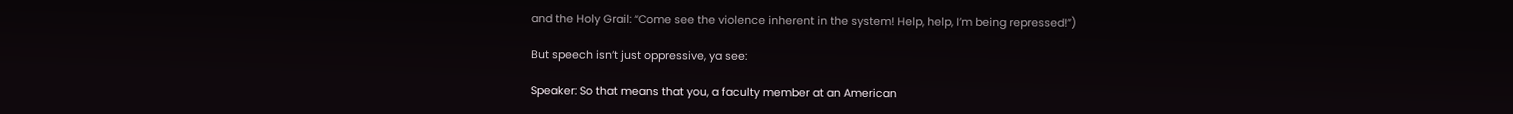and the Holy Grail: “Come see the violence inherent in the system! Help, help, I’m being repressed!”)

But speech isn’t just oppressive, ya see:

Speaker: So that means that you, a faculty member at an American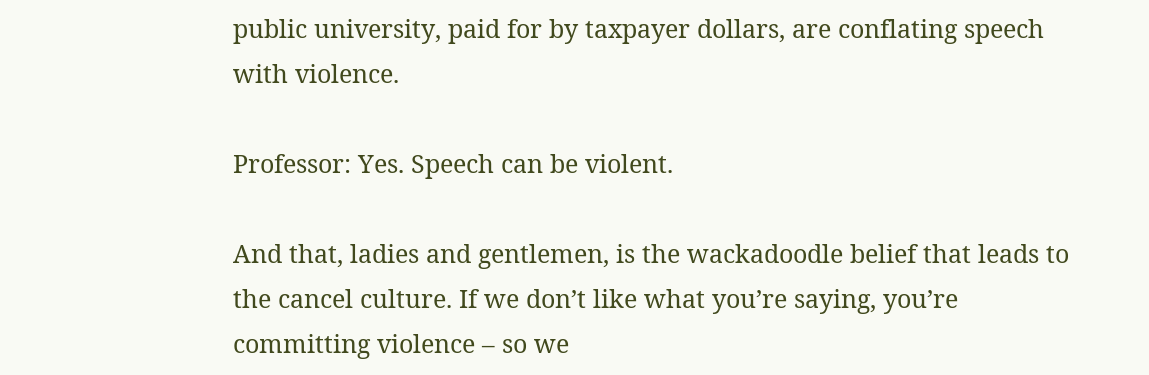public university, paid for by taxpayer dollars, are conflating speech with violence.

Professor: Yes. Speech can be violent.

And that, ladies and gentlemen, is the wackadoodle belief that leads to the cancel culture. If we don’t like what you’re saying, you’re committing violence – so we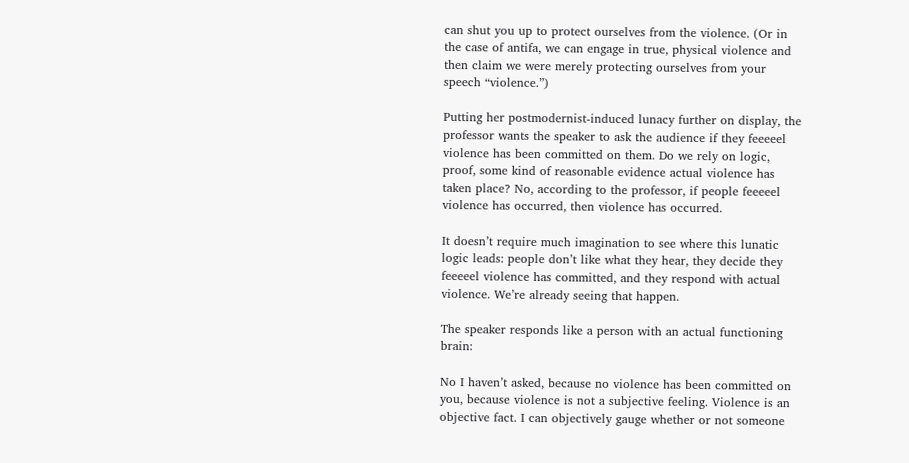can shut you up to protect ourselves from the violence. (Or in the case of antifa, we can engage in true, physical violence and then claim we were merely protecting ourselves from your speech “violence.”)

Putting her postmodernist-induced lunacy further on display, the professor wants the speaker to ask the audience if they feeeeel violence has been committed on them. Do we rely on logic, proof, some kind of reasonable evidence actual violence has taken place? No, according to the professor, if people feeeeel violence has occurred, then violence has occurred.

It doesn’t require much imagination to see where this lunatic logic leads: people don’t like what they hear, they decide they feeeeel violence has committed, and they respond with actual violence. We’re already seeing that happen.

The speaker responds like a person with an actual functioning brain:

No I haven’t asked, because no violence has been committed on you, because violence is not a subjective feeling. Violence is an objective fact. I can objectively gauge whether or not someone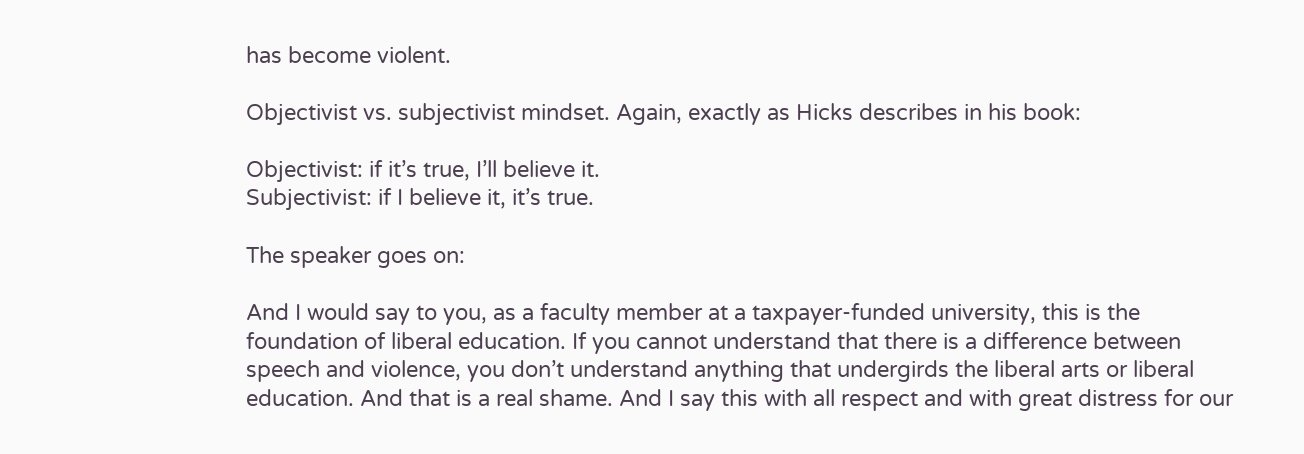has become violent.

Objectivist vs. subjectivist mindset. Again, exactly as Hicks describes in his book:

Objectivist: if it’s true, I’ll believe it.
Subjectivist: if I believe it, it’s true.

The speaker goes on:

And I would say to you, as a faculty member at a taxpayer-funded university, this is the foundation of liberal education. If you cannot understand that there is a difference between speech and violence, you don’t understand anything that undergirds the liberal arts or liberal education. And that is a real shame. And I say this with all respect and with great distress for our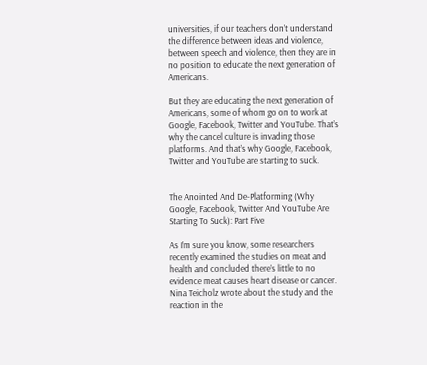universities, if our teachers don’t understand the difference between ideas and violence, between speech and violence, then they are in no position to educate the next generation of Americans.

But they are educating the next generation of Americans, some of whom go on to work at Google, Facebook, Twitter and YouTube. That’s why the cancel culture is invading those platforms. And that’s why Google, Facebook, Twitter and YouTube are starting to suck.


The Anointed And De-Platforming (Why Google, Facebook, Twitter And YouTube Are Starting To Suck): Part Five

As I’m sure you know, some researchers recently examined the studies on meat and health and concluded there’s little to no evidence meat causes heart disease or cancer. Nina Teicholz wrote about the study and the reaction in the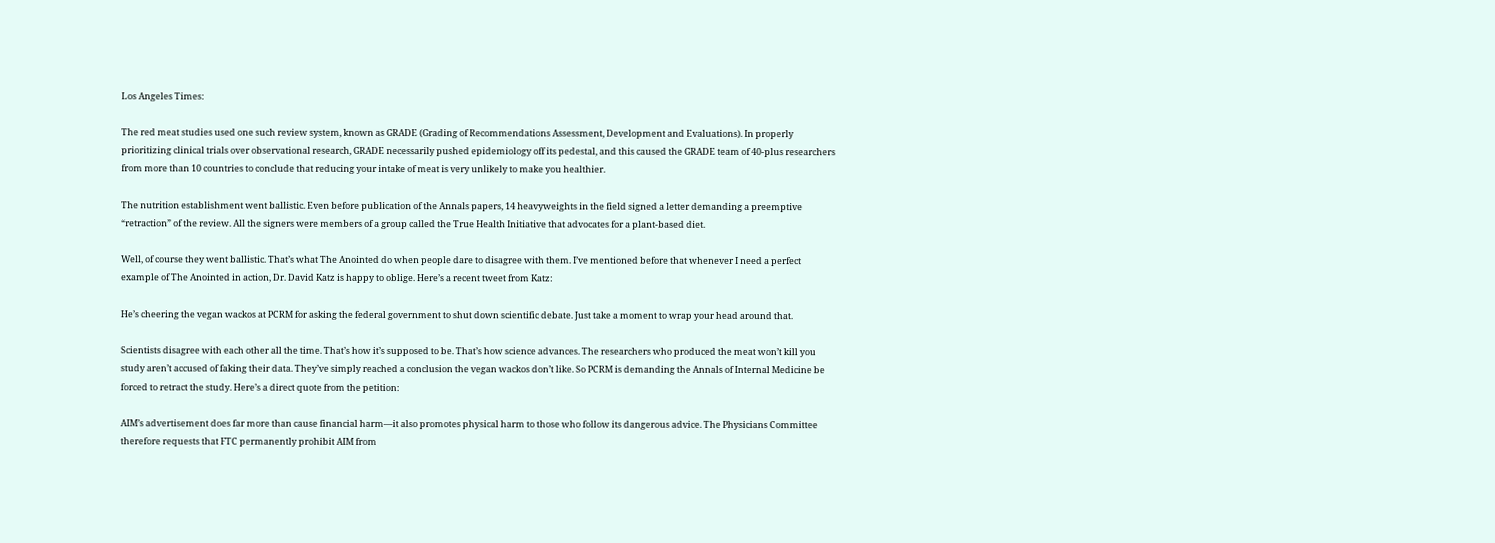Los Angeles Times:

The red meat studies used one such review system, known as GRADE (Grading of Recommendations Assessment, Development and Evaluations). In properly prioritizing clinical trials over observational research, GRADE necessarily pushed epidemiology off its pedestal, and this caused the GRADE team of 40-plus researchers from more than 10 countries to conclude that reducing your intake of meat is very unlikely to make you healthier.

The nutrition establishment went ballistic. Even before publication of the Annals papers, 14 heavyweights in the field signed a letter demanding a preemptive “retraction” of the review. All the signers were members of a group called the True Health Initiative that advocates for a plant-based diet.

Well, of course they went ballistic. That’s what The Anointed do when people dare to disagree with them. I’ve mentioned before that whenever I need a perfect example of The Anointed in action, Dr. David Katz is happy to oblige. Here’s a recent tweet from Katz:

He’s cheering the vegan wackos at PCRM for asking the federal government to shut down scientific debate. Just take a moment to wrap your head around that.

Scientists disagree with each other all the time. That’s how it’s supposed to be. That’s how science advances. The researchers who produced the meat won’t kill you study aren’t accused of faking their data. They’ve simply reached a conclusion the vegan wackos don’t like. So PCRM is demanding the Annals of Internal Medicine be forced to retract the study. Here’s a direct quote from the petition:

AIM’s advertisement does far more than cause financial harm—it also promotes physical harm to those who follow its dangerous advice. The Physicians Committee therefore requests that FTC permanently prohibit AIM from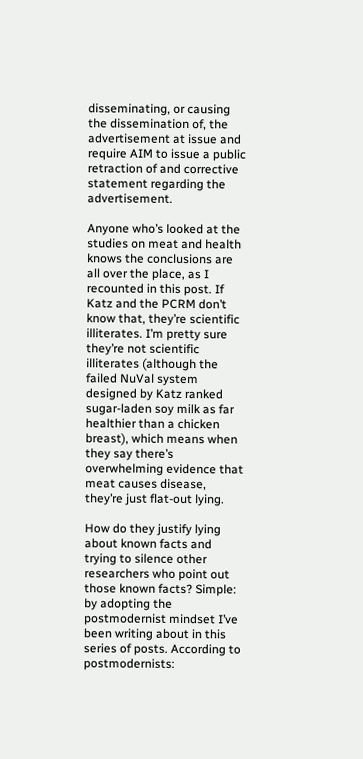disseminating, or causing the dissemination of, the advertisement at issue and require AIM to issue a public retraction of and corrective statement regarding the advertisement.

Anyone who’s looked at the studies on meat and health knows the conclusions are all over the place, as I recounted in this post. If Katz and the PCRM don’t know that, they’re scientific illiterates. I’m pretty sure they’re not scientific illiterates (although the failed NuVal system designed by Katz ranked sugar-laden soy milk as far healthier than a chicken breast), which means when they say there’s overwhelming evidence that meat causes disease, they’re just flat-out lying.

How do they justify lying about known facts and trying to silence other researchers who point out those known facts? Simple: by adopting the postmodernist mindset I’ve been writing about in this series of posts. According to postmodernists: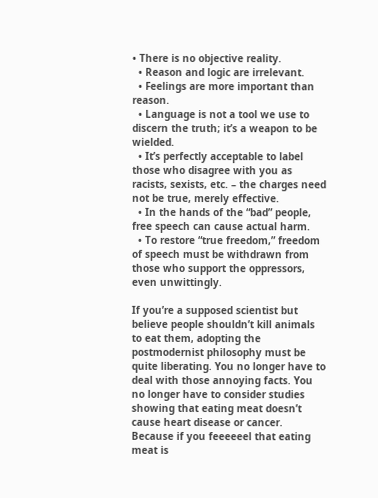• There is no objective reality.
  • Reason and logic are irrelevant.
  • Feelings are more important than reason.
  • Language is not a tool we use to discern the truth; it’s a weapon to be wielded.
  • It’s perfectly acceptable to label those who disagree with you as racists, sexists, etc. – the charges need not be true, merely effective.
  • In the hands of the “bad” people, free speech can cause actual harm.
  • To restore “true freedom,” freedom of speech must be withdrawn from those who support the oppressors, even unwittingly.

If you’re a supposed scientist but believe people shouldn’t kill animals to eat them, adopting the postmodernist philosophy must be quite liberating. You no longer have to deal with those annoying facts. You no longer have to consider studies showing that eating meat doesn’t cause heart disease or cancer. Because if you feeeeeel that eating meat is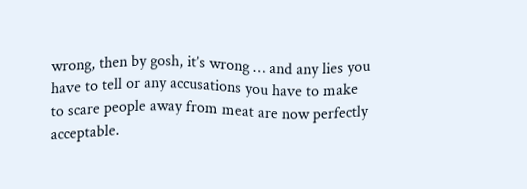wrong, then by gosh, it’s wrong … and any lies you have to tell or any accusations you have to make to scare people away from meat are now perfectly acceptable.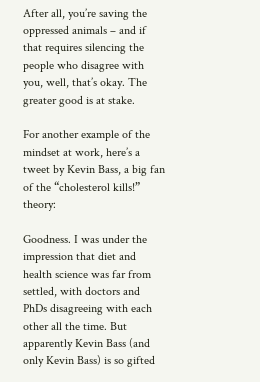After all, you’re saving the oppressed animals – and if that requires silencing the people who disagree with you, well, that’s okay. The greater good is at stake.

For another example of the mindset at work, here’s a tweet by Kevin Bass, a big fan of the “cholesterol kills!” theory:

Goodness. I was under the impression that diet and health science was far from settled, with doctors and PhDs disagreeing with each other all the time. But apparently Kevin Bass (and only Kevin Bass) is so gifted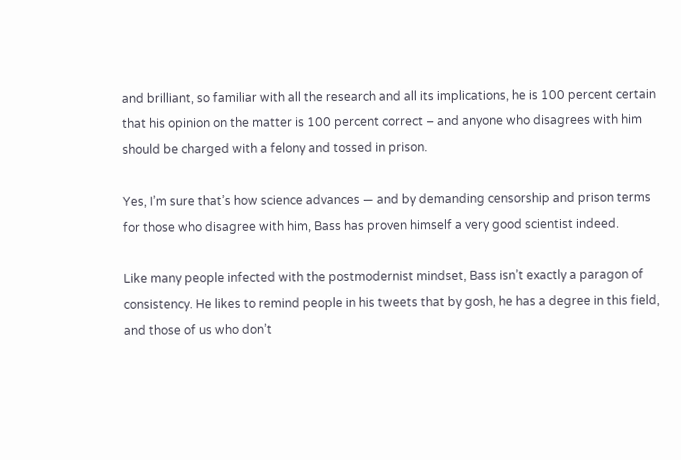and brilliant, so familiar with all the research and all its implications, he is 100 percent certain that his opinion on the matter is 100 percent correct – and anyone who disagrees with him should be charged with a felony and tossed in prison.

Yes, I’m sure that’s how science advances — and by demanding censorship and prison terms for those who disagree with him, Bass has proven himself a very good scientist indeed.

Like many people infected with the postmodernist mindset, Bass isn’t exactly a paragon of consistency. He likes to remind people in his tweets that by gosh, he has a degree in this field, and those of us who don’t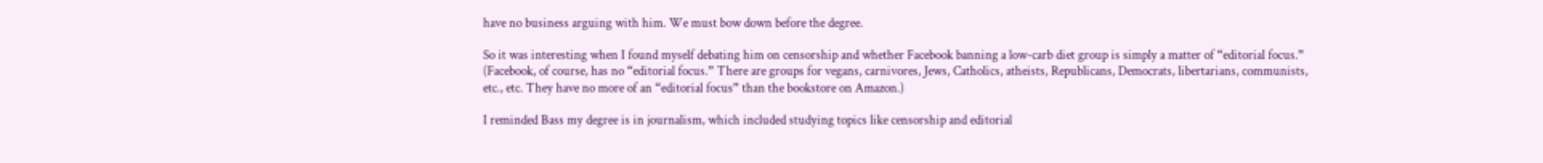have no business arguing with him. We must bow down before the degree.

So it was interesting when I found myself debating him on censorship and whether Facebook banning a low-carb diet group is simply a matter of “editorial focus.” (Facebook, of course, has no “editorial focus.” There are groups for vegans, carnivores, Jews, Catholics, atheists, Republicans, Democrats, libertarians, communists, etc., etc. They have no more of an “editorial focus” than the bookstore on Amazon.)

I reminded Bass my degree is in journalism, which included studying topics like censorship and editorial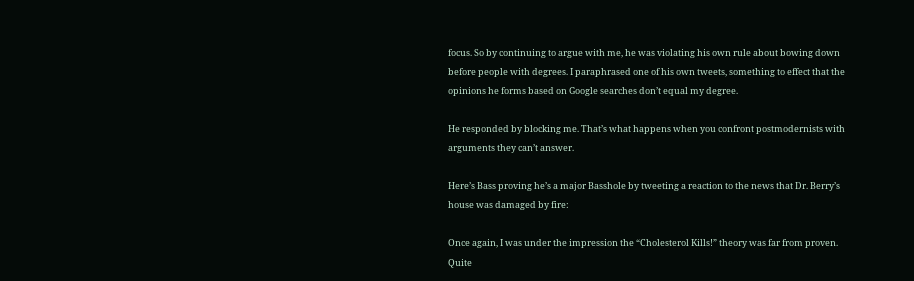focus. So by continuing to argue with me, he was violating his own rule about bowing down before people with degrees. I paraphrased one of his own tweets, something to effect that the opinions he forms based on Google searches don’t equal my degree.

He responded by blocking me. That’s what happens when you confront postmodernists with arguments they can’t answer.

Here’s Bass proving he’s a major Basshole by tweeting a reaction to the news that Dr. Berry’s house was damaged by fire:

Once again, I was under the impression the “Cholesterol Kills!” theory was far from proven. Quite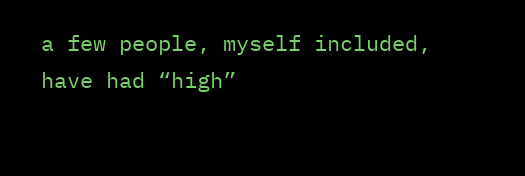a few people, myself included, have had “high”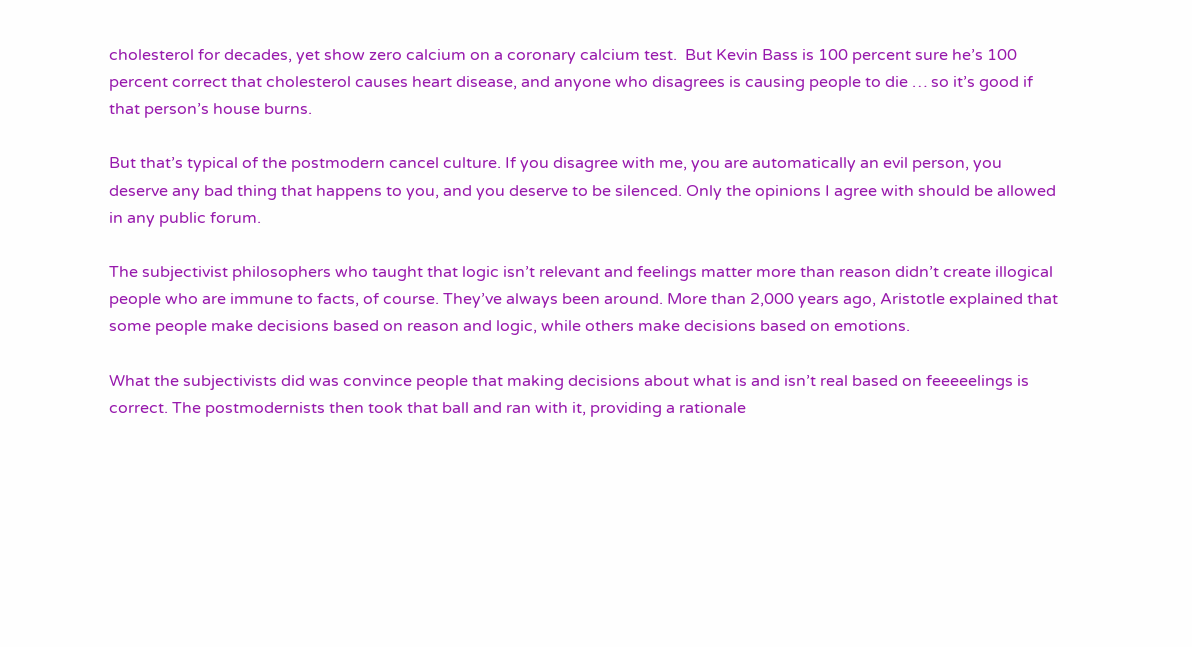cholesterol for decades, yet show zero calcium on a coronary calcium test.  But Kevin Bass is 100 percent sure he’s 100 percent correct that cholesterol causes heart disease, and anyone who disagrees is causing people to die … so it’s good if that person’s house burns.

But that’s typical of the postmodern cancel culture. If you disagree with me, you are automatically an evil person, you deserve any bad thing that happens to you, and you deserve to be silenced. Only the opinions I agree with should be allowed in any public forum.

The subjectivist philosophers who taught that logic isn’t relevant and feelings matter more than reason didn’t create illogical people who are immune to facts, of course. They’ve always been around. More than 2,000 years ago, Aristotle explained that some people make decisions based on reason and logic, while others make decisions based on emotions.

What the subjectivists did was convince people that making decisions about what is and isn’t real based on feeeeelings is correct. The postmodernists then took that ball and ran with it, providing a rationale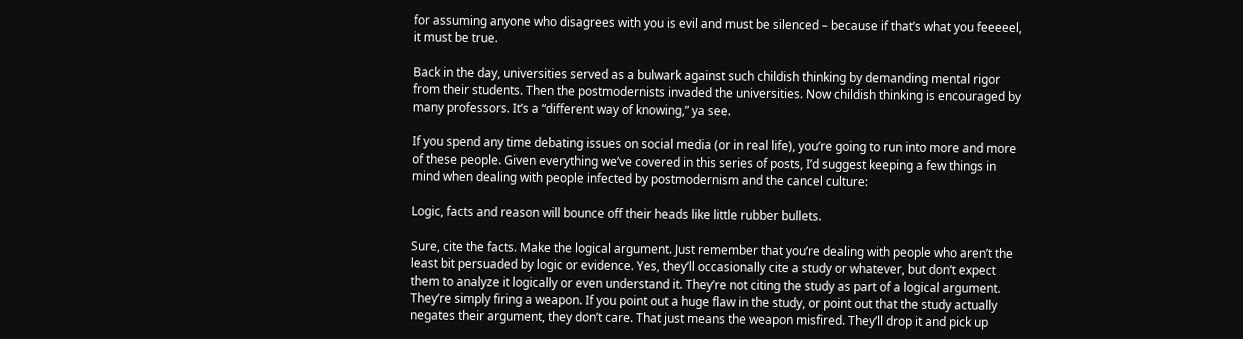for assuming anyone who disagrees with you is evil and must be silenced – because if that’s what you feeeeel, it must be true.

Back in the day, universities served as a bulwark against such childish thinking by demanding mental rigor from their students. Then the postmodernists invaded the universities. Now childish thinking is encouraged by many professors. It’s a “different way of knowing,” ya see.

If you spend any time debating issues on social media (or in real life), you’re going to run into more and more of these people. Given everything we’ve covered in this series of posts, I’d suggest keeping a few things in mind when dealing with people infected by postmodernism and the cancel culture:

Logic, facts and reason will bounce off their heads like little rubber bullets.

Sure, cite the facts. Make the logical argument. Just remember that you’re dealing with people who aren’t the least bit persuaded by logic or evidence. Yes, they’ll occasionally cite a study or whatever, but don’t expect them to analyze it logically or even understand it. They’re not citing the study as part of a logical argument. They’re simply firing a weapon. If you point out a huge flaw in the study, or point out that the study actually negates their argument, they don’t care. That just means the weapon misfired. They’ll drop it and pick up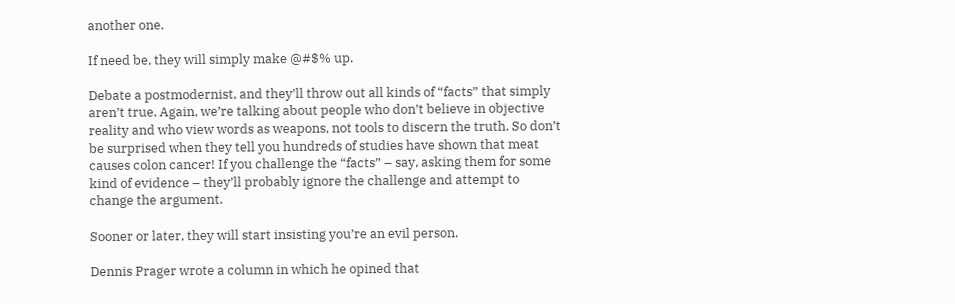another one.

If need be, they will simply make @#$% up.

Debate a postmodernist, and they’ll throw out all kinds of “facts” that simply aren’t true. Again, we’re talking about people who don’t believe in objective reality and who view words as weapons, not tools to discern the truth. So don’t be surprised when they tell you hundreds of studies have shown that meat causes colon cancer! If you challenge the “facts” – say, asking them for some kind of evidence – they’ll probably ignore the challenge and attempt to change the argument.

Sooner or later, they will start insisting you’re an evil person.

Dennis Prager wrote a column in which he opined that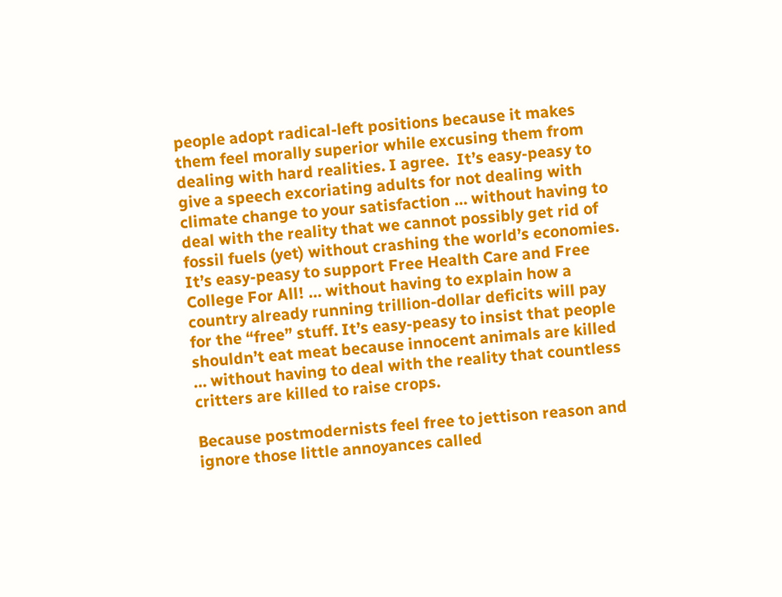people adopt radical-left positions because it makes them feel morally superior while excusing them from dealing with hard realities. I agree.  It’s easy-peasy to give a speech excoriating adults for not dealing with climate change to your satisfaction … without having to deal with the reality that we cannot possibly get rid of fossil fuels (yet) without crashing the world’s economies. It’s easy-peasy to support Free Health Care and Free College For All! … without having to explain how a country already running trillion-dollar deficits will pay for the “free” stuff. It’s easy-peasy to insist that people shouldn’t eat meat because innocent animals are killed … without having to deal with the reality that countless critters are killed to raise crops.

Because postmodernists feel free to jettison reason and ignore those little annoyances called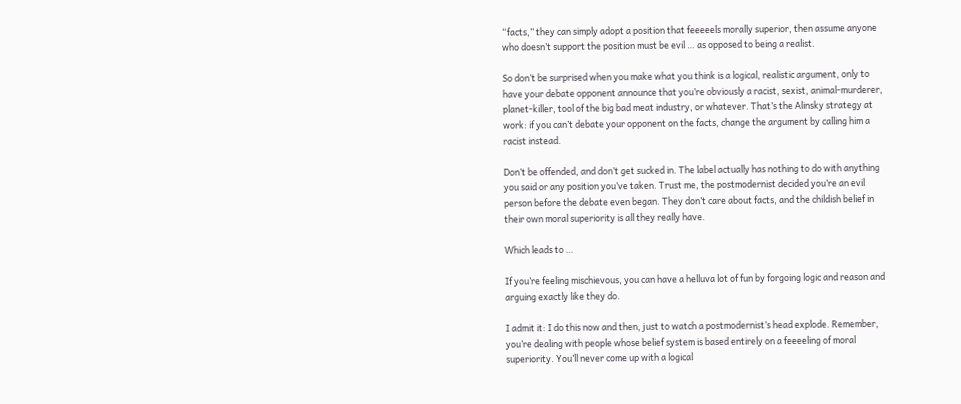“facts,” they can simply adopt a position that feeeeels morally superior, then assume anyone who doesn’t support the position must be evil … as opposed to being a realist.

So don’t be surprised when you make what you think is a logical, realistic argument, only to have your debate opponent announce that you’re obviously a racist, sexist, animal-murderer, planet-killer, tool of the big bad meat industry, or whatever. That’s the Alinsky strategy at work: if you can’t debate your opponent on the facts, change the argument by calling him a racist instead.

Don’t be offended, and don’t get sucked in. The label actually has nothing to do with anything you said or any position you’ve taken. Trust me, the postmodernist decided you’re an evil person before the debate even began. They don’t care about facts, and the childish belief in their own moral superiority is all they really have.

Which leads to …

If you’re feeling mischievous, you can have a helluva lot of fun by forgoing logic and reason and arguing exactly like they do.

I admit it: I do this now and then, just to watch a postmodernist’s head explode. Remember, you’re dealing with people whose belief system is based entirely on a feeeeling of moral superiority. You’ll never come up with a logical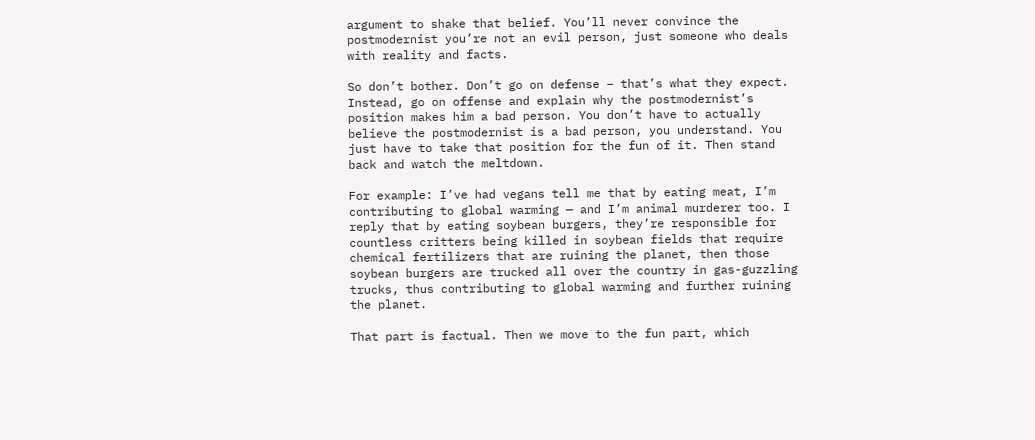argument to shake that belief. You’ll never convince the postmodernist you’re not an evil person, just someone who deals with reality and facts.

So don’t bother. Don’t go on defense – that’s what they expect. Instead, go on offense and explain why the postmodernist’s position makes him a bad person. You don’t have to actually believe the postmodernist is a bad person, you understand. You just have to take that position for the fun of it. Then stand back and watch the meltdown.

For example: I’ve had vegans tell me that by eating meat, I’m contributing to global warming — and I’m animal murderer too. I reply that by eating soybean burgers, they’re responsible for countless critters being killed in soybean fields that require chemical fertilizers that are ruining the planet, then those soybean burgers are trucked all over the country in gas-guzzling trucks, thus contributing to global warming and further ruining the planet.

That part is factual. Then we move to the fun part, which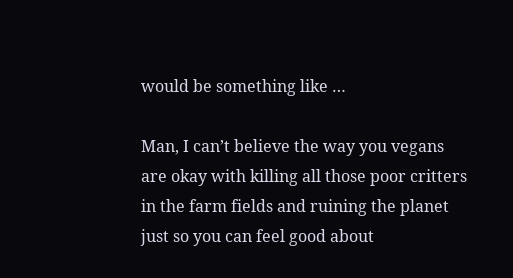would be something like …

Man, I can’t believe the way you vegans are okay with killing all those poor critters in the farm fields and ruining the planet just so you can feel good about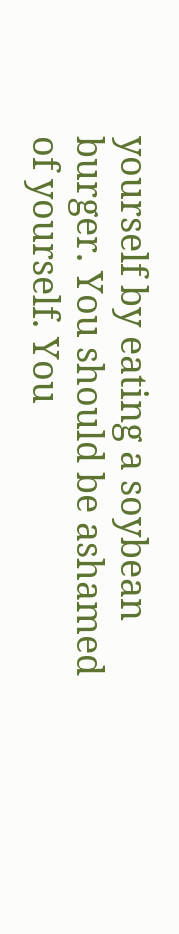yourself by eating a soybean burger. You should be ashamed of yourself. You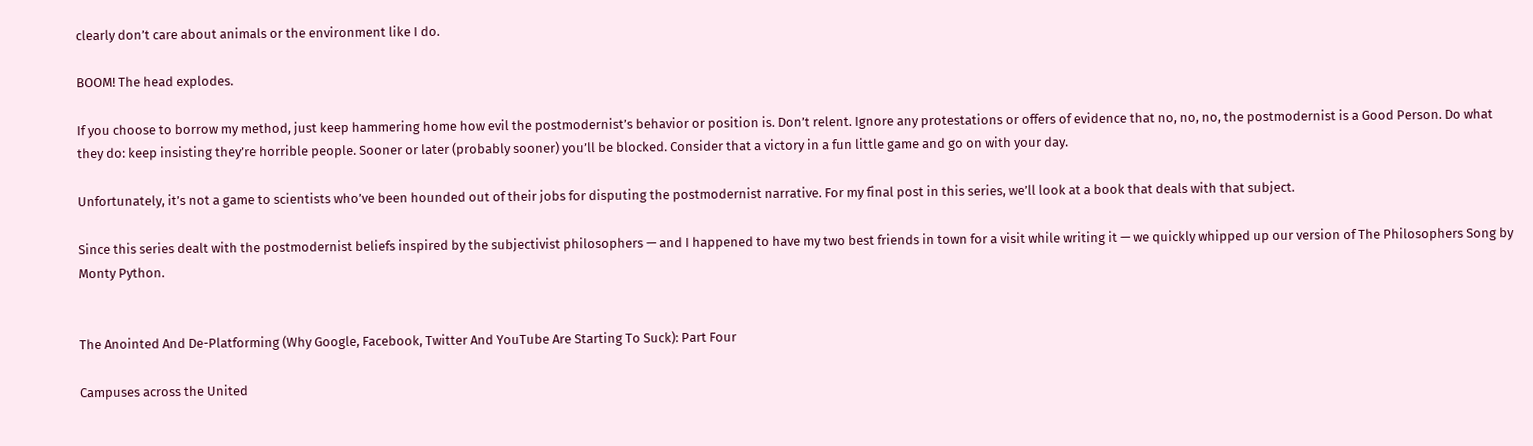clearly don’t care about animals or the environment like I do.

BOOM! The head explodes.

If you choose to borrow my method, just keep hammering home how evil the postmodernist’s behavior or position is. Don’t relent. Ignore any protestations or offers of evidence that no, no, no, the postmodernist is a Good Person. Do what they do: keep insisting they’re horrible people. Sooner or later (probably sooner) you’ll be blocked. Consider that a victory in a fun little game and go on with your day.

Unfortunately, it’s not a game to scientists who’ve been hounded out of their jobs for disputing the postmodernist narrative. For my final post in this series, we’ll look at a book that deals with that subject.

Since this series dealt with the postmodernist beliefs inspired by the subjectivist philosophers — and I happened to have my two best friends in town for a visit while writing it — we quickly whipped up our version of The Philosophers Song by Monty Python.


The Anointed And De-Platforming (Why Google, Facebook, Twitter And YouTube Are Starting To Suck): Part Four

Campuses across the United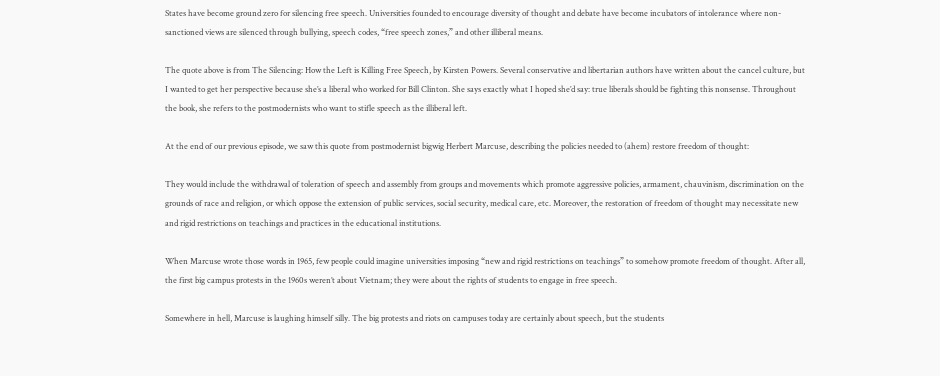States have become ground zero for silencing free speech. Universities founded to encourage diversity of thought and debate have become incubators of intolerance where non-sanctioned views are silenced through bullying, speech codes, “free speech zones,” and other illiberal means.

The quote above is from The Silencing: How the Left is Killing Free Speech, by Kirsten Powers. Several conservative and libertarian authors have written about the cancel culture, but I wanted to get her perspective because she’s a liberal who worked for Bill Clinton. She says exactly what I hoped she’d say: true liberals should be fighting this nonsense. Throughout the book, she refers to the postmodernists who want to stifle speech as the illiberal left.

At the end of our previous episode, we saw this quote from postmodernist bigwig Herbert Marcuse, describing the policies needed to (ahem) restore freedom of thought:

They would include the withdrawal of toleration of speech and assembly from groups and movements which promote aggressive policies, armament, chauvinism, discrimination on the grounds of race and religion, or which oppose the extension of public services, social security, medical care, etc. Moreover, the restoration of freedom of thought may necessitate new and rigid restrictions on teachings and practices in the educational institutions.

When Marcuse wrote those words in 1965, few people could imagine universities imposing “new and rigid restrictions on teachings” to somehow promote freedom of thought. After all, the first big campus protests in the 1960s weren’t about Vietnam; they were about the rights of students to engage in free speech.

Somewhere in hell, Marcuse is laughing himself silly. The big protests and riots on campuses today are certainly about speech, but the students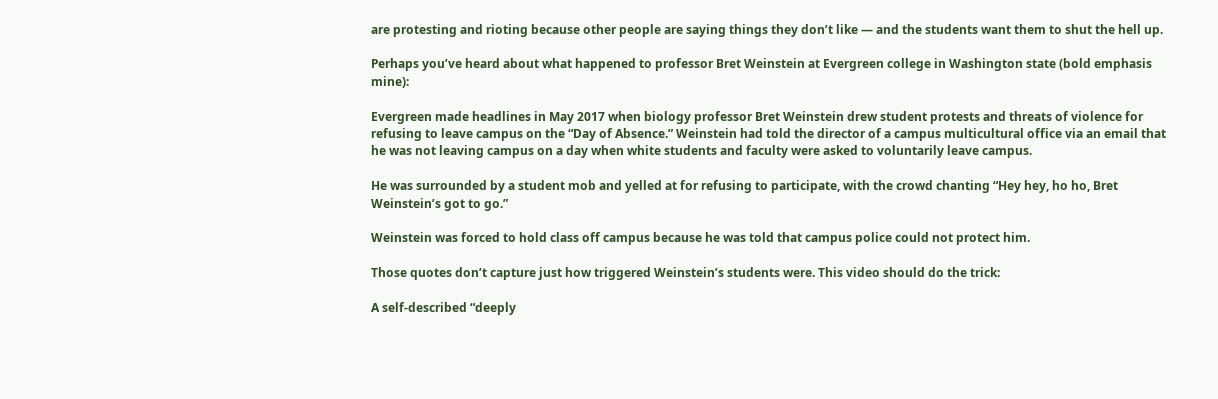are protesting and rioting because other people are saying things they don’t like — and the students want them to shut the hell up.

Perhaps you’ve heard about what happened to professor Bret Weinstein at Evergreen college in Washington state (bold emphasis mine):

Evergreen made headlines in May 2017 when biology professor Bret Weinstein drew student protests and threats of violence for refusing to leave campus on the “Day of Absence.” Weinstein had told the director of a campus multicultural office via an email that he was not leaving campus on a day when white students and faculty were asked to voluntarily leave campus.

He was surrounded by a student mob and yelled at for refusing to participate, with the crowd chanting “Hey hey, ho ho, Bret Weinstein’s got to go.”

Weinstein was forced to hold class off campus because he was told that campus police could not protect him.

Those quotes don’t capture just how triggered Weinstein’s students were. This video should do the trick:

A self-described “deeply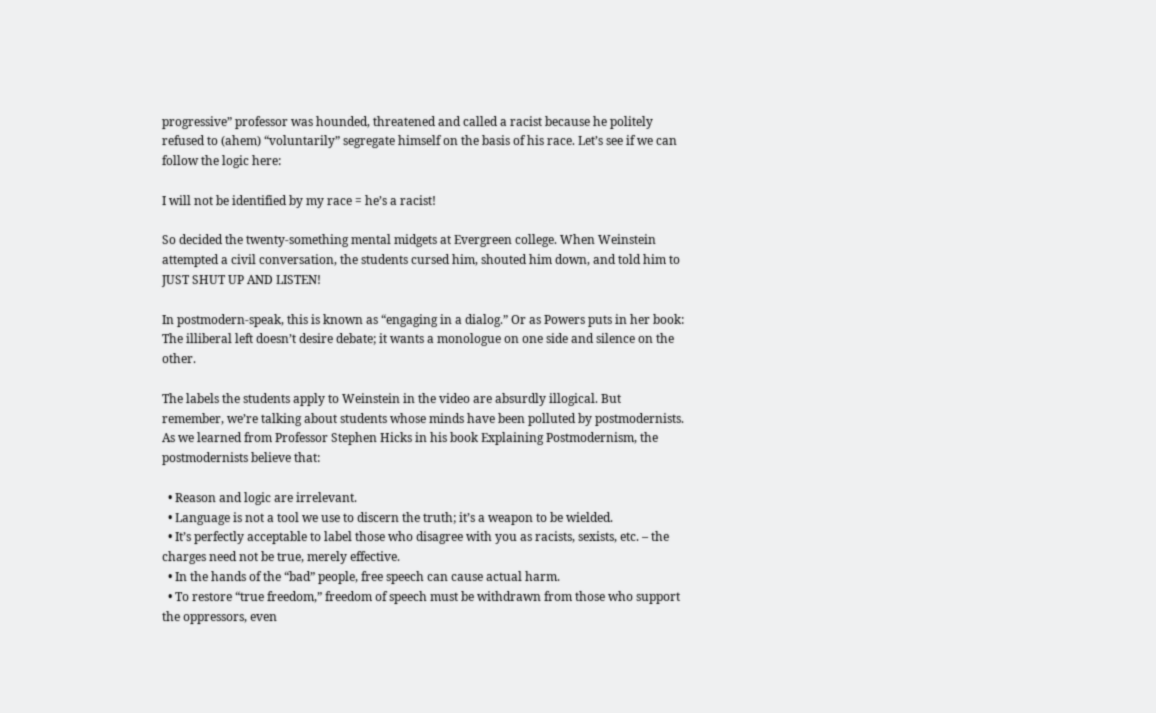progressive” professor was hounded, threatened and called a racist because he politely refused to (ahem) “voluntarily” segregate himself on the basis of his race. Let’s see if we can follow the logic here:

I will not be identified by my race = he’s a racist!

So decided the twenty-something mental midgets at Evergreen college. When Weinstein attempted a civil conversation, the students cursed him, shouted him down, and told him to JUST SHUT UP AND LISTEN!

In postmodern-speak, this is known as “engaging in a dialog.” Or as Powers puts in her book: The illiberal left doesn’t desire debate; it wants a monologue on one side and silence on the other.

The labels the students apply to Weinstein in the video are absurdly illogical. But remember, we’re talking about students whose minds have been polluted by postmodernists. As we learned from Professor Stephen Hicks in his book Explaining Postmodernism, the postmodernists believe that:

  • Reason and logic are irrelevant.
  • Language is not a tool we use to discern the truth; it’s a weapon to be wielded.
  • It’s perfectly acceptable to label those who disagree with you as racists, sexists, etc. – the charges need not be true, merely effective.
  • In the hands of the “bad” people, free speech can cause actual harm.
  • To restore “true freedom,” freedom of speech must be withdrawn from those who support the oppressors, even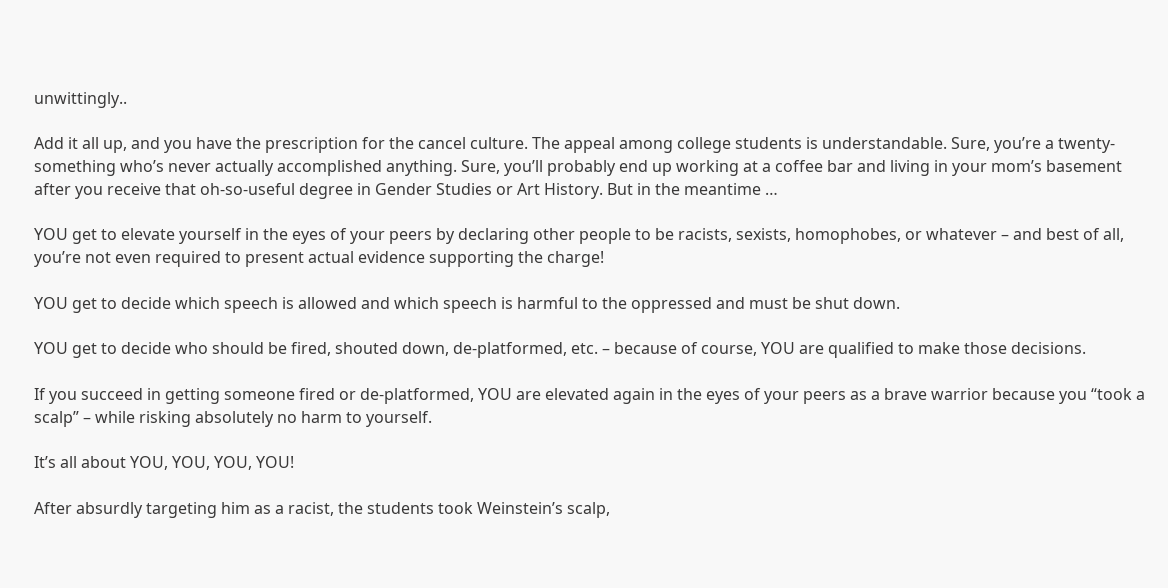unwittingly..

Add it all up, and you have the prescription for the cancel culture. The appeal among college students is understandable. Sure, you’re a twenty-something who’s never actually accomplished anything. Sure, you’ll probably end up working at a coffee bar and living in your mom’s basement after you receive that oh-so-useful degree in Gender Studies or Art History. But in the meantime …

YOU get to elevate yourself in the eyes of your peers by declaring other people to be racists, sexists, homophobes, or whatever – and best of all, you’re not even required to present actual evidence supporting the charge!

YOU get to decide which speech is allowed and which speech is harmful to the oppressed and must be shut down.

YOU get to decide who should be fired, shouted down, de-platformed, etc. – because of course, YOU are qualified to make those decisions.

If you succeed in getting someone fired or de-platformed, YOU are elevated again in the eyes of your peers as a brave warrior because you “took a scalp” – while risking absolutely no harm to yourself.

It’s all about YOU, YOU, YOU, YOU!

After absurdly targeting him as a racist, the students took Weinstein’s scalp,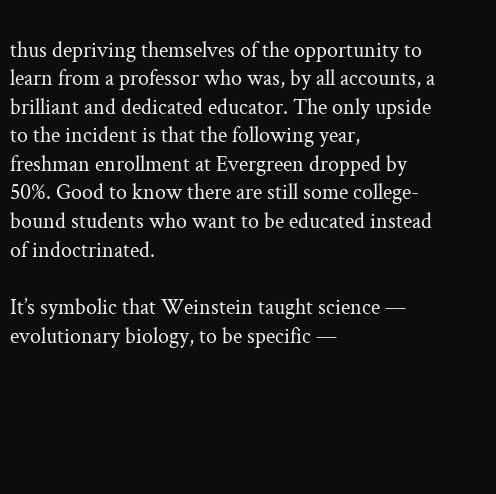thus depriving themselves of the opportunity to learn from a professor who was, by all accounts, a brilliant and dedicated educator. The only upside to the incident is that the following year, freshman enrollment at Evergreen dropped by 50%. Good to know there are still some college-bound students who want to be educated instead of indoctrinated.

It’s symbolic that Weinstein taught science — evolutionary biology, to be specific —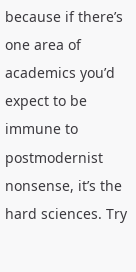because if there’s one area of academics you’d expect to be immune to postmodernist nonsense, it’s the hard sciences. Try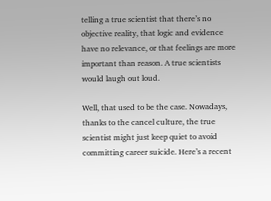telling a true scientist that there’s no objective reality, that logic and evidence have no relevance, or that feelings are more important than reason. A true scientists would laugh out loud.

Well, that used to be the case. Nowadays, thanks to the cancel culture, the true scientist might just keep quiet to avoid committing career suicide. Here’s a recent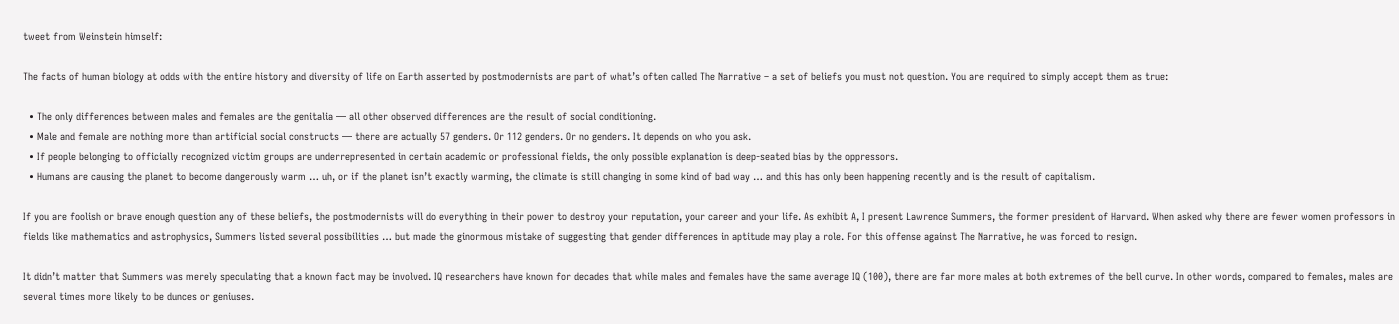tweet from Weinstein himself:

The facts of human biology at odds with the entire history and diversity of life on Earth asserted by postmodernists are part of what’s often called The Narrative – a set of beliefs you must not question. You are required to simply accept them as true:

  • The only differences between males and females are the genitalia — all other observed differences are the result of social conditioning.
  • Male and female are nothing more than artificial social constructs — there are actually 57 genders. Or 112 genders. Or no genders. It depends on who you ask.
  • If people belonging to officially recognized victim groups are underrepresented in certain academic or professional fields, the only possible explanation is deep-seated bias by the oppressors.
  • Humans are causing the planet to become dangerously warm … uh, or if the planet isn’t exactly warming, the climate is still changing in some kind of bad way … and this has only been happening recently and is the result of capitalism.

If you are foolish or brave enough question any of these beliefs, the postmodernists will do everything in their power to destroy your reputation, your career and your life. As exhibit A, I present Lawrence Summers, the former president of Harvard. When asked why there are fewer women professors in fields like mathematics and astrophysics, Summers listed several possibilities … but made the ginormous mistake of suggesting that gender differences in aptitude may play a role. For this offense against The Narrative, he was forced to resign.

It didn’t matter that Summers was merely speculating that a known fact may be involved. IQ researchers have known for decades that while males and females have the same average IQ (100), there are far more males at both extremes of the bell curve. In other words, compared to females, males are several times more likely to be dunces or geniuses.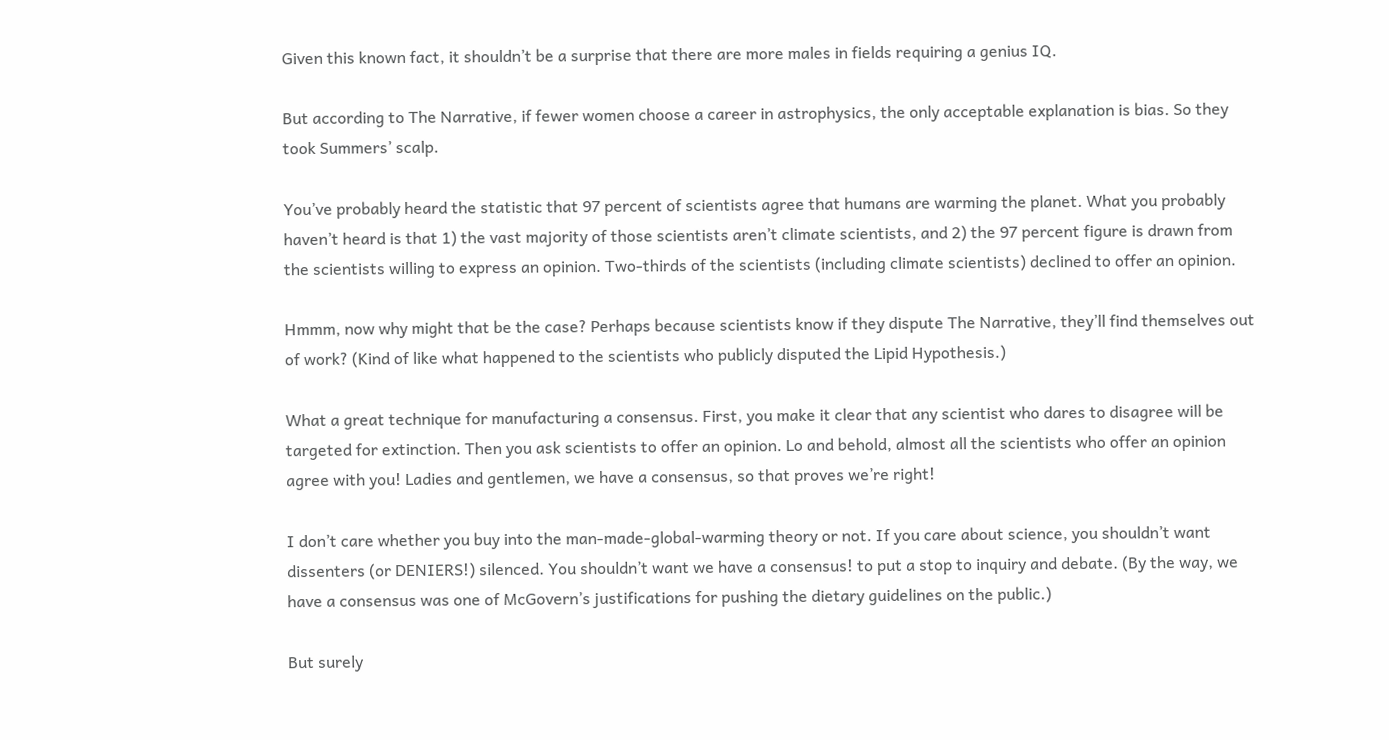Given this known fact, it shouldn’t be a surprise that there are more males in fields requiring a genius IQ.

But according to The Narrative, if fewer women choose a career in astrophysics, the only acceptable explanation is bias. So they took Summers’ scalp.

You’ve probably heard the statistic that 97 percent of scientists agree that humans are warming the planet. What you probably haven’t heard is that 1) the vast majority of those scientists aren’t climate scientists, and 2) the 97 percent figure is drawn from the scientists willing to express an opinion. Two-thirds of the scientists (including climate scientists) declined to offer an opinion.

Hmmm, now why might that be the case? Perhaps because scientists know if they dispute The Narrative, they’ll find themselves out of work? (Kind of like what happened to the scientists who publicly disputed the Lipid Hypothesis.)

What a great technique for manufacturing a consensus. First, you make it clear that any scientist who dares to disagree will be targeted for extinction. Then you ask scientists to offer an opinion. Lo and behold, almost all the scientists who offer an opinion agree with you! Ladies and gentlemen, we have a consensus, so that proves we’re right!

I don’t care whether you buy into the man-made-global-warming theory or not. If you care about science, you shouldn’t want dissenters (or DENIERS!) silenced. You shouldn’t want we have a consensus! to put a stop to inquiry and debate. (By the way, we have a consensus was one of McGovern’s justifications for pushing the dietary guidelines on the public.)

But surely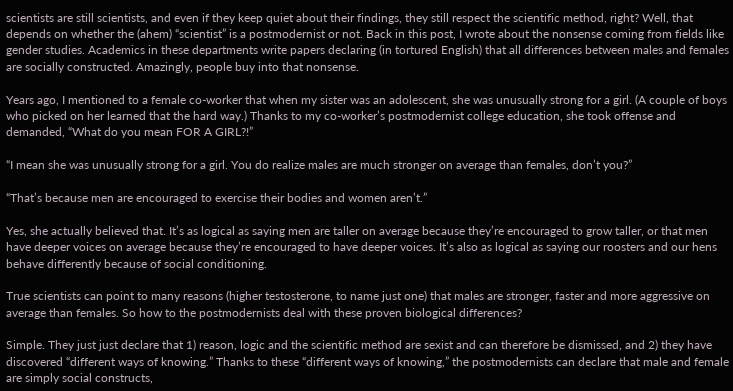scientists are still scientists, and even if they keep quiet about their findings, they still respect the scientific method, right? Well, that depends on whether the (ahem) “scientist” is a postmodernist or not. Back in this post, I wrote about the nonsense coming from fields like gender studies. Academics in these departments write papers declaring (in tortured English) that all differences between males and females are socially constructed. Amazingly, people buy into that nonsense.

Years ago, I mentioned to a female co-worker that when my sister was an adolescent, she was unusually strong for a girl. (A couple of boys who picked on her learned that the hard way.) Thanks to my co-worker’s postmodernist college education, she took offense and demanded, “What do you mean FOR A GIRL?!”

“I mean she was unusually strong for a girl. You do realize males are much stronger on average than females, don’t you?”

“That’s because men are encouraged to exercise their bodies and women aren’t.”

Yes, she actually believed that. It’s as logical as saying men are taller on average because they’re encouraged to grow taller, or that men have deeper voices on average because they’re encouraged to have deeper voices. It’s also as logical as saying our roosters and our hens behave differently because of social conditioning.

True scientists can point to many reasons (higher testosterone, to name just one) that males are stronger, faster and more aggressive on average than females. So how to the postmodernists deal with these proven biological differences?

Simple. They just just declare that 1) reason, logic and the scientific method are sexist and can therefore be dismissed, and 2) they have discovered “different ways of knowing.” Thanks to these “different ways of knowing,” the postmodernists can declare that male and female are simply social constructs,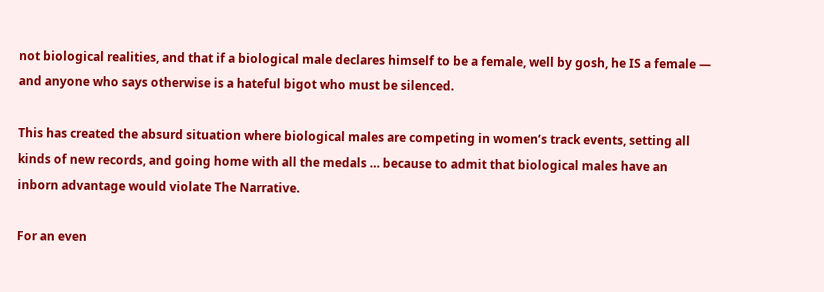not biological realities, and that if a biological male declares himself to be a female, well by gosh, he IS a female — and anyone who says otherwise is a hateful bigot who must be silenced.

This has created the absurd situation where biological males are competing in women’s track events, setting all kinds of new records, and going home with all the medals … because to admit that biological males have an inborn advantage would violate The Narrative.

For an even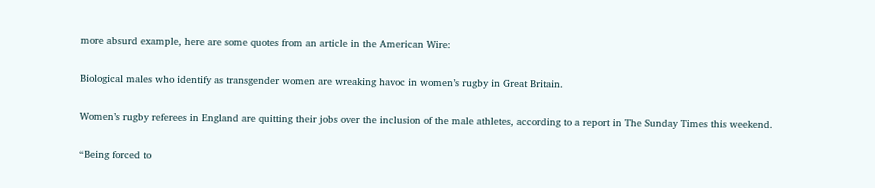more absurd example, here are some quotes from an article in the American Wire:

Biological males who identify as transgender women are wreaking havoc in women’s rugby in Great Britain.

Women’s rugby referees in England are quitting their jobs over the inclusion of the male athletes, according to a report in The Sunday Times this weekend.

“Being forced to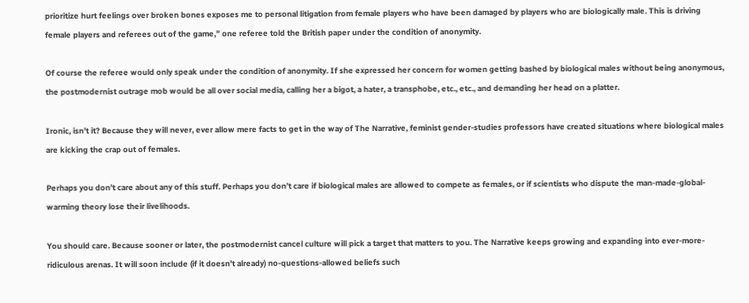prioritize hurt feelings over broken bones exposes me to personal litigation from female players who have been damaged by players who are biologically male. This is driving female players and referees out of the game,” one referee told the British paper under the condition of anonymity.

Of course the referee would only speak under the condition of anonymity. If she expressed her concern for women getting bashed by biological males without being anonymous, the postmodernist outrage mob would be all over social media, calling her a bigot, a hater, a transphobe, etc., etc., and demanding her head on a platter.

Ironic, isn’t it? Because they will never, ever allow mere facts to get in the way of The Narrative, feminist gender-studies professors have created situations where biological males are kicking the crap out of females.

Perhaps you don’t care about any of this stuff. Perhaps you don’t care if biological males are allowed to compete as females, or if scientists who dispute the man-made-global-warming theory lose their livelihoods.

You should care. Because sooner or later, the postmodernist cancel culture will pick a target that matters to you. The Narrative keeps growing and expanding into ever-more-ridiculous arenas. It will soon include (if it doesn’t already) no-questions-allowed beliefs such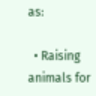as:

  • Raising animals for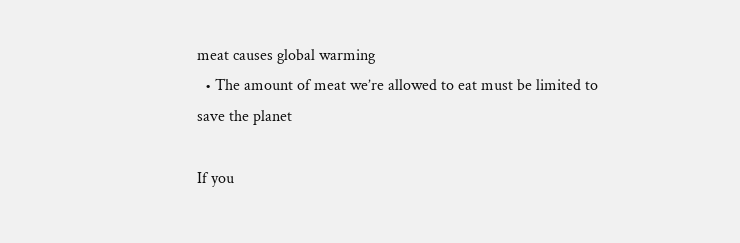meat causes global warming
  • The amount of meat we’re allowed to eat must be limited to save the planet

If you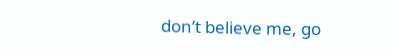don’t believe me, go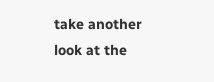take another look at the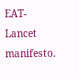EAT-Lancet manifesto.